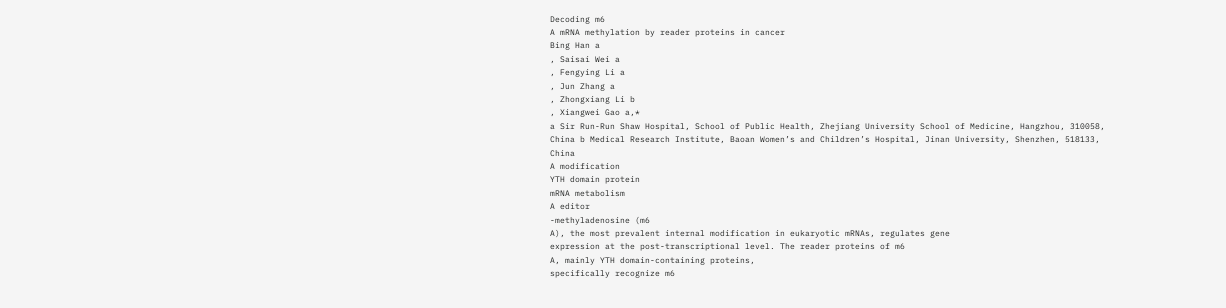Decoding m6
A mRNA methylation by reader proteins in cancer
Bing Han a
, Saisai Wei a
, Fengying Li a
, Jun Zhang a
, Zhongxiang Li b
, Xiangwei Gao a,*
a Sir Run-Run Shaw Hospital, School of Public Health, Zhejiang University School of Medicine, Hangzhou, 310058, China b Medical Research Institute, Baoan Women’s and Children’s Hospital, Jinan University, Shenzhen, 518133, China
A modification
YTH domain protein
mRNA metabolism
A editor
-methyladenosine (m6
A), the most prevalent internal modification in eukaryotic mRNAs, regulates gene
expression at the post-transcriptional level. The reader proteins of m6
A, mainly YTH domain-containing proteins,
specifically recognize m6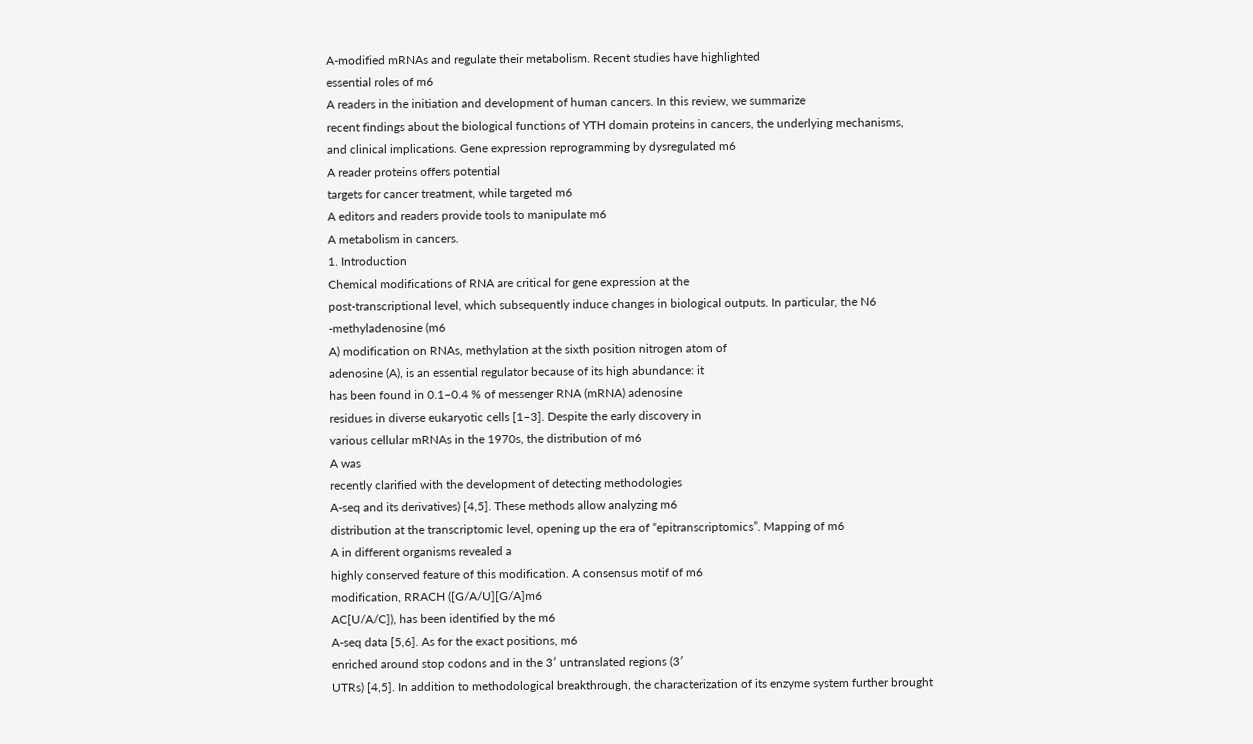A-modified mRNAs and regulate their metabolism. Recent studies have highlighted
essential roles of m6
A readers in the initiation and development of human cancers. In this review, we summarize
recent findings about the biological functions of YTH domain proteins in cancers, the underlying mechanisms,
and clinical implications. Gene expression reprogramming by dysregulated m6
A reader proteins offers potential
targets for cancer treatment, while targeted m6
A editors and readers provide tools to manipulate m6
A metabolism in cancers.
1. Introduction
Chemical modifications of RNA are critical for gene expression at the
post-transcriptional level, which subsequently induce changes in biological outputs. In particular, the N6
-methyladenosine (m6
A) modification on RNAs, methylation at the sixth position nitrogen atom of
adenosine (A), is an essential regulator because of its high abundance: it
has been found in 0.1–0.4 % of messenger RNA (mRNA) adenosine
residues in diverse eukaryotic cells [1–3]. Despite the early discovery in
various cellular mRNAs in the 1970s, the distribution of m6
A was
recently clarified with the development of detecting methodologies
A-seq and its derivatives) [4,5]. These methods allow analyzing m6
distribution at the transcriptomic level, opening up the era of “epitranscriptomics”. Mapping of m6
A in different organisms revealed a
highly conserved feature of this modification. A consensus motif of m6
modification, RRACH ([G/A/U][G/A]m6
AC[U/A/C]), has been identified by the m6
A-seq data [5,6]. As for the exact positions, m6
enriched around stop codons and in the 3′ untranslated regions (3′
UTRs) [4,5]. In addition to methodological breakthrough, the characterization of its enzyme system further brought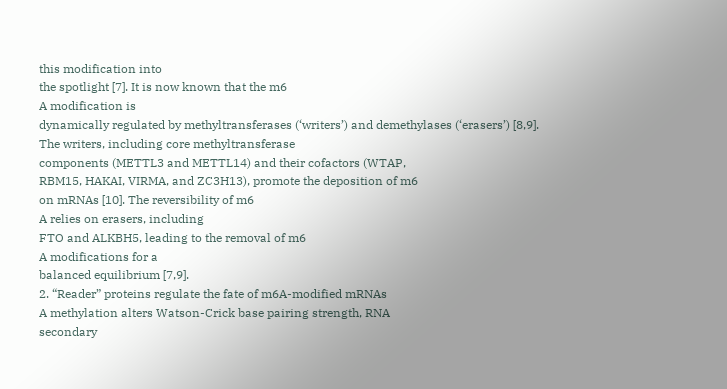this modification into
the spotlight [7]. It is now known that the m6
A modification is
dynamically regulated by methyltransferases (‘writers’) and demethylases (‘erasers’) [8,9]. The writers, including core methyltransferase
components (METTL3 and METTL14) and their cofactors (WTAP,
RBM15, HAKAI, VIRMA, and ZC3H13), promote the deposition of m6
on mRNAs [10]. The reversibility of m6
A relies on erasers, including
FTO and ALKBH5, leading to the removal of m6
A modifications for a
balanced equilibrium [7,9].
2. “Reader” proteins regulate the fate of m6A-modified mRNAs
A methylation alters Watson-Crick base pairing strength, RNA
secondary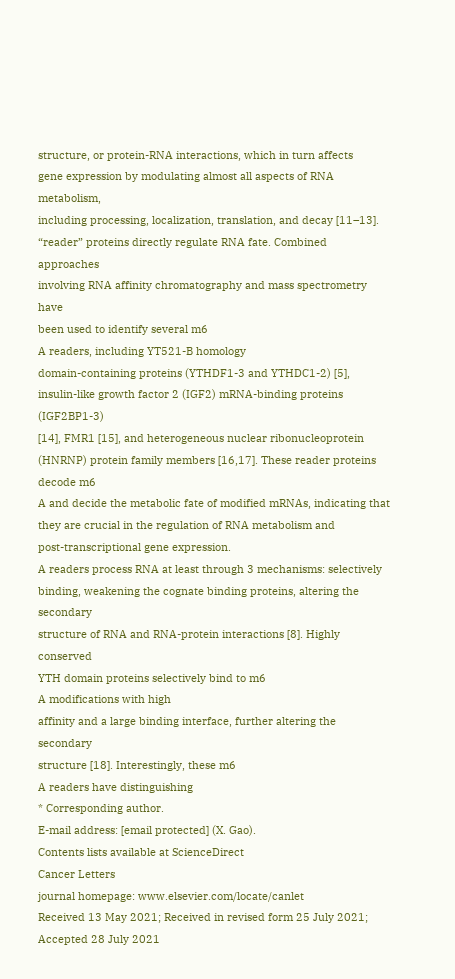structure, or protein-RNA interactions, which in turn affects
gene expression by modulating almost all aspects of RNA metabolism,
including processing, localization, translation, and decay [11–13].
“reader” proteins directly regulate RNA fate. Combined approaches
involving RNA affinity chromatography and mass spectrometry have
been used to identify several m6
A readers, including YT521-B homology
domain-containing proteins (YTHDF1-3 and YTHDC1-2) [5],
insulin-like growth factor 2 (IGF2) mRNA-binding proteins (IGF2BP1-3)
[14], FMR1 [15], and heterogeneous nuclear ribonucleoprotein
(HNRNP) protein family members [16,17]. These reader proteins
decode m6
A and decide the metabolic fate of modified mRNAs, indicating that they are crucial in the regulation of RNA metabolism and
post-transcriptional gene expression.
A readers process RNA at least through 3 mechanisms: selectively
binding, weakening the cognate binding proteins, altering the secondary
structure of RNA and RNA-protein interactions [8]. Highly conserved
YTH domain proteins selectively bind to m6
A modifications with high
affinity and a large binding interface, further altering the secondary
structure [18]. Interestingly, these m6
A readers have distinguishing
* Corresponding author.
E-mail address: [email protected] (X. Gao).
Contents lists available at ScienceDirect
Cancer Letters
journal homepage: www.elsevier.com/locate/canlet
Received 13 May 2021; Received in revised form 25 July 2021; Accepted 28 July 2021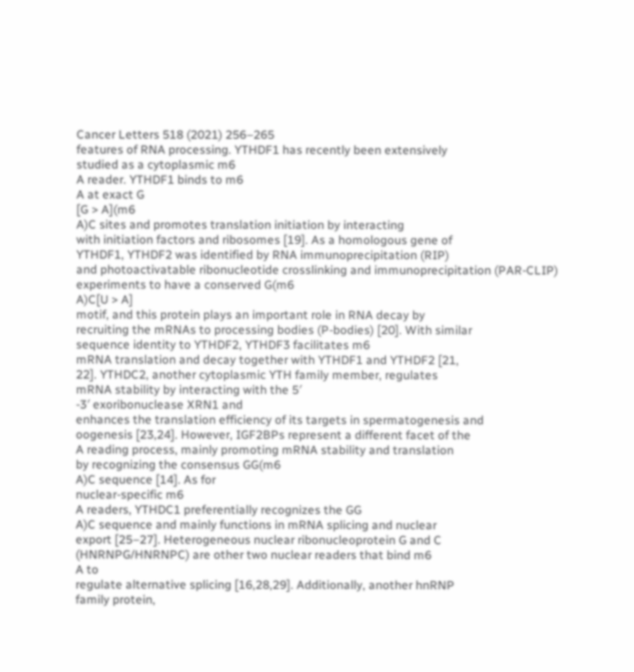Cancer Letters 518 (2021) 256–265
features of RNA processing. YTHDF1 has recently been extensively
studied as a cytoplasmic m6
A reader. YTHDF1 binds to m6
A at exact G
[G > A](m6
A)C sites and promotes translation initiation by interacting
with initiation factors and ribosomes [19]. As a homologous gene of
YTHDF1, YTHDF2 was identified by RNA immunoprecipitation (RIP)
and photoactivatable ribonucleotide crosslinking and immunoprecipitation (PAR-CLIP) experiments to have a conserved G(m6
A)C[U > A]
motif, and this protein plays an important role in RNA decay by
recruiting the mRNAs to processing bodies (P-bodies) [20]. With similar
sequence identity to YTHDF2, YTHDF3 facilitates m6
mRNA translation and decay together with YTHDF1 and YTHDF2 [21,
22]. YTHDC2, another cytoplasmic YTH family member, regulates
mRNA stability by interacting with the 5′
-3′ exoribonuclease XRN1 and
enhances the translation efficiency of its targets in spermatogenesis and
oogenesis [23,24]. However, IGF2BPs represent a different facet of the
A reading process, mainly promoting mRNA stability and translation
by recognizing the consensus GG(m6
A)C sequence [14]. As for
nuclear-specific m6
A readers, YTHDC1 preferentially recognizes the GG
A)C sequence and mainly functions in mRNA splicing and nuclear
export [25–27]. Heterogeneous nuclear ribonucleoprotein G and C
(HNRNPG/HNRNPC) are other two nuclear readers that bind m6
A to
regulate alternative splicing [16,28,29]. Additionally, another hnRNP
family protein,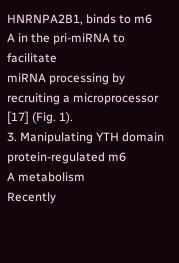HNRNPA2B1, binds to m6
A in the pri-miRNA to facilitate
miRNA processing by recruiting a microprocessor [17] (Fig. 1).
3. Manipulating YTH domain protein-regulated m6
A metabolism
Recently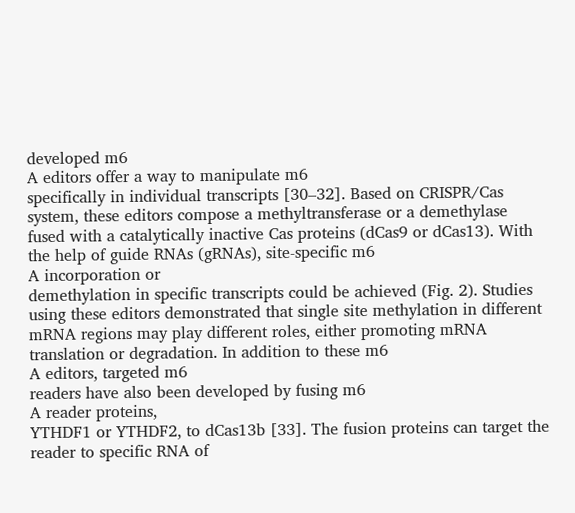developed m6
A editors offer a way to manipulate m6
specifically in individual transcripts [30–32]. Based on CRISPR/Cas
system, these editors compose a methyltransferase or a demethylase
fused with a catalytically inactive Cas proteins (dCas9 or dCas13). With
the help of guide RNAs (gRNAs), site-specific m6
A incorporation or
demethylation in specific transcripts could be achieved (Fig. 2). Studies
using these editors demonstrated that single site methylation in different
mRNA regions may play different roles, either promoting mRNA translation or degradation. In addition to these m6
A editors, targeted m6
readers have also been developed by fusing m6
A reader proteins,
YTHDF1 or YTHDF2, to dCas13b [33]. The fusion proteins can target the
reader to specific RNA of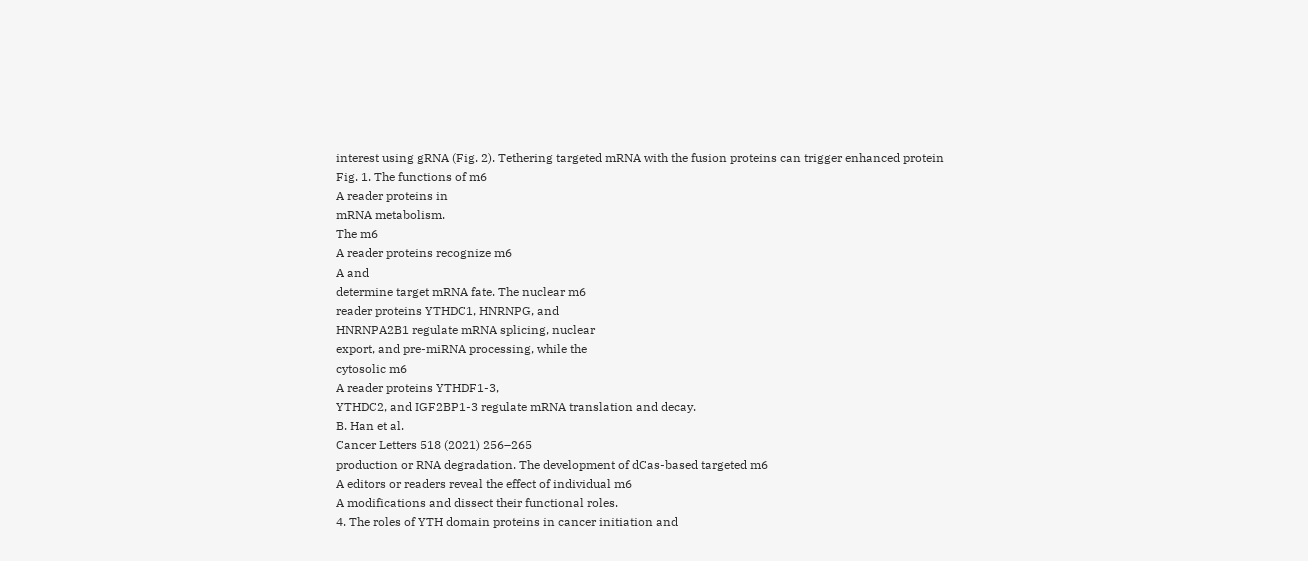interest using gRNA (Fig. 2). Tethering targeted mRNA with the fusion proteins can trigger enhanced protein
Fig. 1. The functions of m6
A reader proteins in
mRNA metabolism.
The m6
A reader proteins recognize m6
A and
determine target mRNA fate. The nuclear m6
reader proteins YTHDC1, HNRNPG, and
HNRNPA2B1 regulate mRNA splicing, nuclear
export, and pre-miRNA processing, while the
cytosolic m6
A reader proteins YTHDF1-3,
YTHDC2, and IGF2BP1-3 regulate mRNA translation and decay.
B. Han et al.
Cancer Letters 518 (2021) 256–265
production or RNA degradation. The development of dCas-based targeted m6
A editors or readers reveal the effect of individual m6
A modifications and dissect their functional roles.
4. The roles of YTH domain proteins in cancer initiation and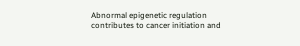Abnormal epigenetic regulation contributes to cancer initiation and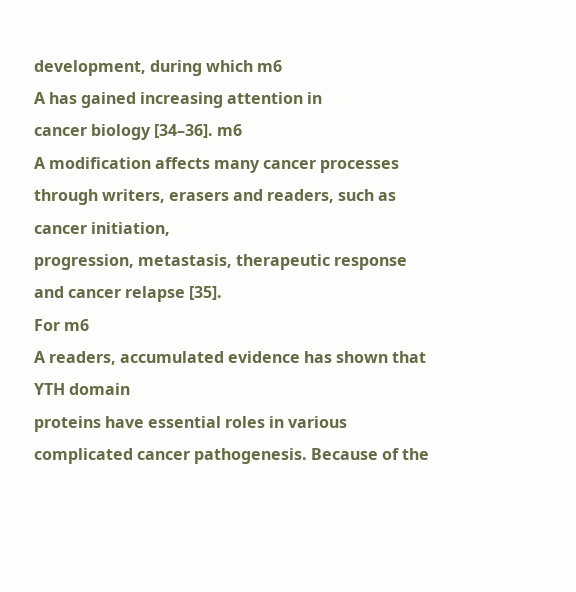development, during which m6
A has gained increasing attention in
cancer biology [34–36]. m6
A modification affects many cancer processes through writers, erasers and readers, such as cancer initiation,
progression, metastasis, therapeutic response and cancer relapse [35].
For m6
A readers, accumulated evidence has shown that YTH domain
proteins have essential roles in various complicated cancer pathogenesis. Because of the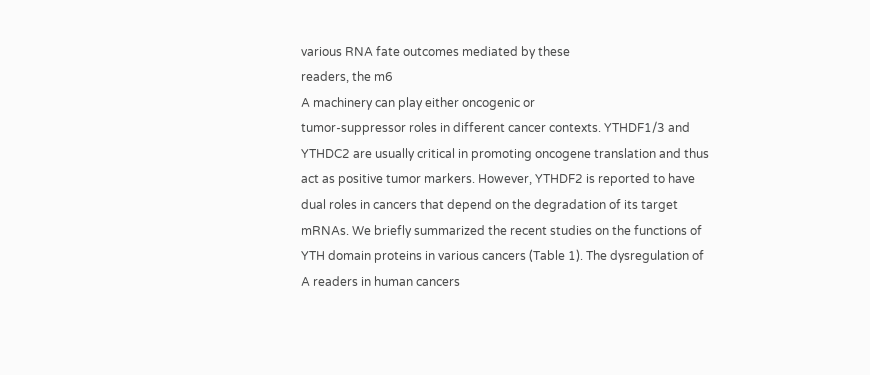various RNA fate outcomes mediated by these
readers, the m6
A machinery can play either oncogenic or
tumor-suppressor roles in different cancer contexts. YTHDF1/3 and
YTHDC2 are usually critical in promoting oncogene translation and thus
act as positive tumor markers. However, YTHDF2 is reported to have
dual roles in cancers that depend on the degradation of its target
mRNAs. We briefly summarized the recent studies on the functions of
YTH domain proteins in various cancers (Table 1). The dysregulation of
A readers in human cancers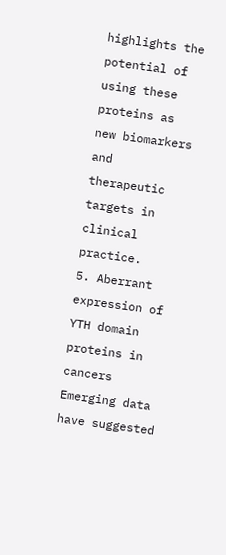highlights the potential of using these
proteins as new biomarkers and therapeutic targets in clinical practice.
5. Aberrant expression of YTH domain proteins in cancers
Emerging data have suggested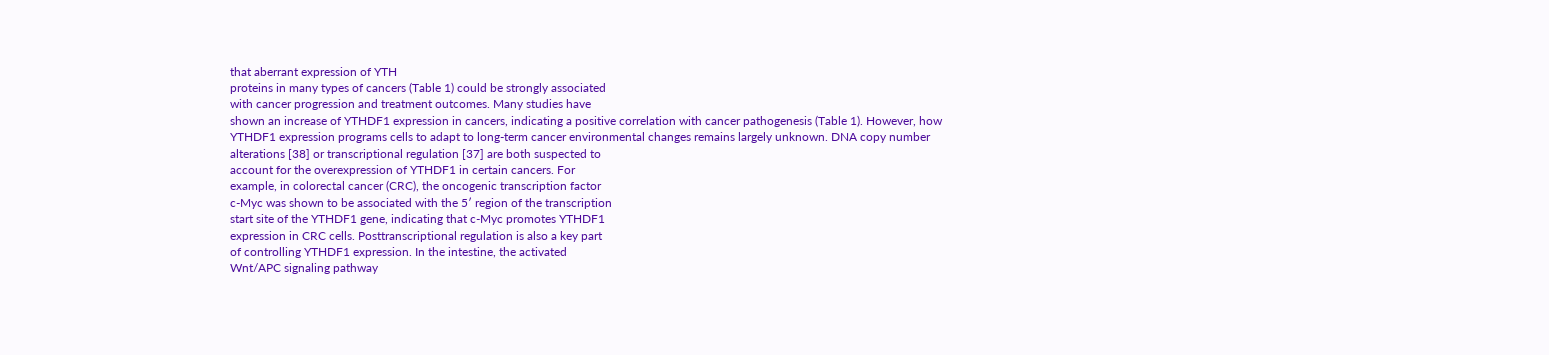that aberrant expression of YTH
proteins in many types of cancers (Table 1) could be strongly associated
with cancer progression and treatment outcomes. Many studies have
shown an increase of YTHDF1 expression in cancers, indicating a positive correlation with cancer pathogenesis (Table 1). However, how
YTHDF1 expression programs cells to adapt to long-term cancer environmental changes remains largely unknown. DNA copy number alterations [38] or transcriptional regulation [37] are both suspected to
account for the overexpression of YTHDF1 in certain cancers. For
example, in colorectal cancer (CRC), the oncogenic transcription factor
c-Myc was shown to be associated with the 5′ region of the transcription
start site of the YTHDF1 gene, indicating that c-Myc promotes YTHDF1
expression in CRC cells. Posttranscriptional regulation is also a key part
of controlling YTHDF1 expression. In the intestine, the activated
Wnt/APC signaling pathway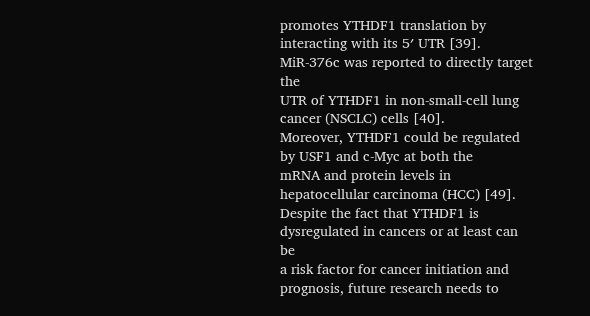promotes YTHDF1 translation by interacting with its 5′ UTR [39]. MiR-376c was reported to directly target the
UTR of YTHDF1 in non-small-cell lung cancer (NSCLC) cells [40].
Moreover, YTHDF1 could be regulated by USF1 and c-Myc at both the
mRNA and protein levels in hepatocellular carcinoma (HCC) [49].
Despite the fact that YTHDF1 is dysregulated in cancers or at least can be
a risk factor for cancer initiation and prognosis, future research needs to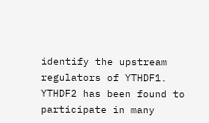identify the upstream regulators of YTHDF1.
YTHDF2 has been found to participate in many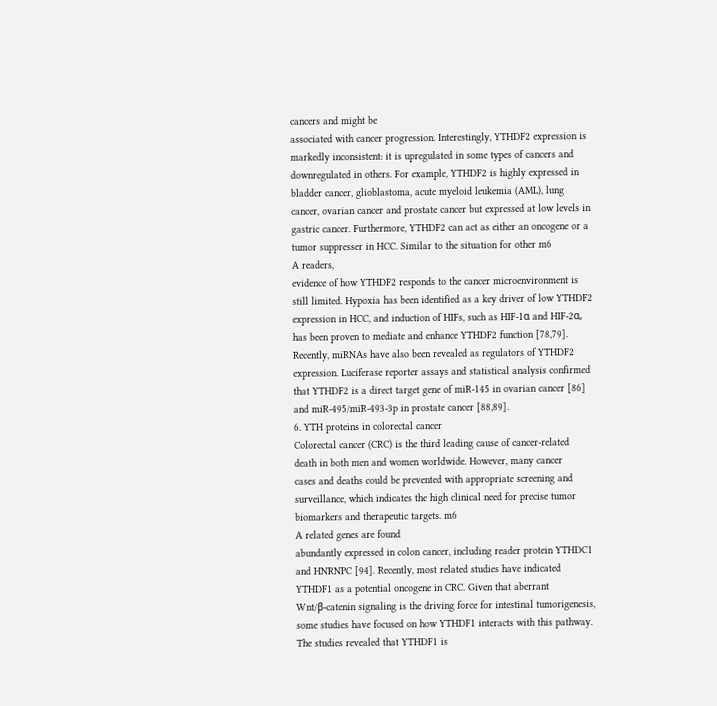cancers and might be
associated with cancer progression. Interestingly, YTHDF2 expression is
markedly inconsistent: it is upregulated in some types of cancers and
downregulated in others. For example, YTHDF2 is highly expressed in
bladder cancer, glioblastoma, acute myeloid leukemia (AML), lung
cancer, ovarian cancer and prostate cancer but expressed at low levels in
gastric cancer. Furthermore, YTHDF2 can act as either an oncogene or a
tumor suppresser in HCC. Similar to the situation for other m6
A readers,
evidence of how YTHDF2 responds to the cancer microenvironment is
still limited. Hypoxia has been identified as a key driver of low YTHDF2
expression in HCC, and induction of HIFs, such as HIF-1α and HIF-2α,
has been proven to mediate and enhance YTHDF2 function [78,79].
Recently, miRNAs have also been revealed as regulators of YTHDF2
expression. Luciferase reporter assays and statistical analysis confirmed
that YTHDF2 is a direct target gene of miR-145 in ovarian cancer [86]
and miR-495/miR-493-3p in prostate cancer [88,89].
6. YTH proteins in colorectal cancer
Colorectal cancer (CRC) is the third leading cause of cancer-related
death in both men and women worldwide. However, many cancer
cases and deaths could be prevented with appropriate screening and
surveillance, which indicates the high clinical need for precise tumor
biomarkers and therapeutic targets. m6
A related genes are found
abundantly expressed in colon cancer, including reader protein YTHDC1
and HNRNPC [94]. Recently, most related studies have indicated
YTHDF1 as a potential oncogene in CRC. Given that aberrant
Wnt/β-catenin signaling is the driving force for intestinal tumorigenesis,
some studies have focused on how YTHDF1 interacts with this pathway.
The studies revealed that YTHDF1 is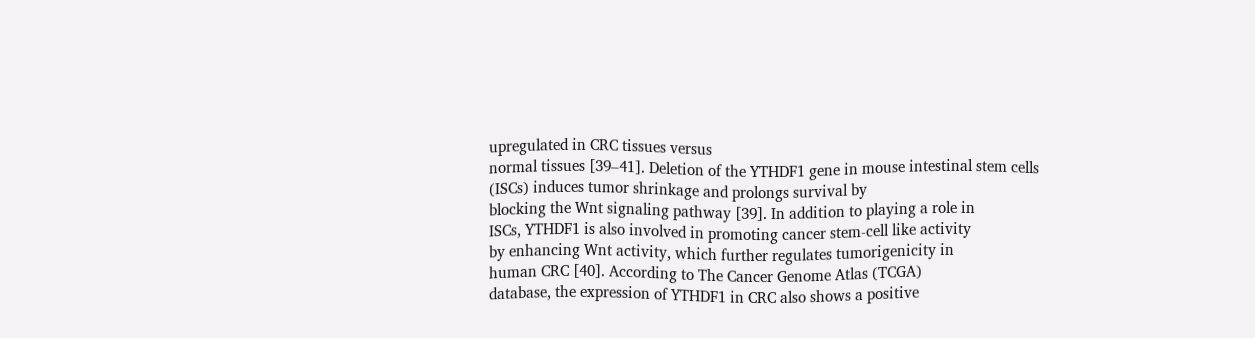upregulated in CRC tissues versus
normal tissues [39–41]. Deletion of the YTHDF1 gene in mouse intestinal stem cells (ISCs) induces tumor shrinkage and prolongs survival by
blocking the Wnt signaling pathway [39]. In addition to playing a role in
ISCs, YTHDF1 is also involved in promoting cancer stem-cell like activity
by enhancing Wnt activity, which further regulates tumorigenicity in
human CRC [40]. According to The Cancer Genome Atlas (TCGA)
database, the expression of YTHDF1 in CRC also shows a positive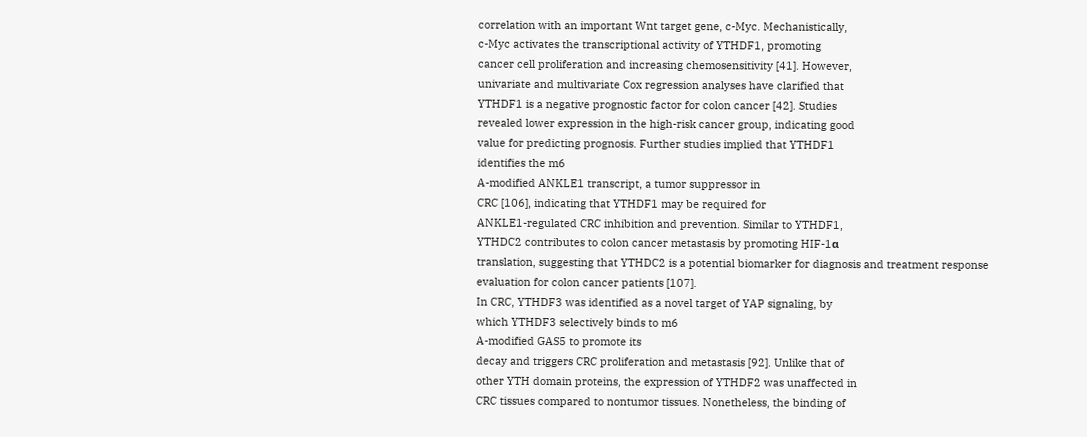correlation with an important Wnt target gene, c-Myc. Mechanistically,
c-Myc activates the transcriptional activity of YTHDF1, promoting
cancer cell proliferation and increasing chemosensitivity [41]. However,
univariate and multivariate Cox regression analyses have clarified that
YTHDF1 is a negative prognostic factor for colon cancer [42]. Studies
revealed lower expression in the high-risk cancer group, indicating good
value for predicting prognosis. Further studies implied that YTHDF1
identifies the m6
A-modified ANKLE1 transcript, a tumor suppressor in
CRC [106], indicating that YTHDF1 may be required for
ANKLE1-regulated CRC inhibition and prevention. Similar to YTHDF1,
YTHDC2 contributes to colon cancer metastasis by promoting HIF-1α
translation, suggesting that YTHDC2 is a potential biomarker for diagnosis and treatment response evaluation for colon cancer patients [107].
In CRC, YTHDF3 was identified as a novel target of YAP signaling, by
which YTHDF3 selectively binds to m6
A-modified GAS5 to promote its
decay and triggers CRC proliferation and metastasis [92]. Unlike that of
other YTH domain proteins, the expression of YTHDF2 was unaffected in
CRC tissues compared to nontumor tissues. Nonetheless, the binding of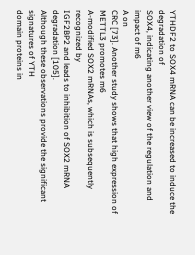YTHDF2 to SOX4 mRNA can be increased to induce the degradation of
SOX4, indicating another view of the regulation and impact of m6
A on
CRC [73]. Another study shows that high expression of METTL3 promotes m6
A-modified SOX2 mRNAs, which is subsequently recognized by
IGF2BP2 and leads to inhibition of SOX2 mRNA degradation [105].
Although these observations provide the significant signatures of YTH
domain proteins in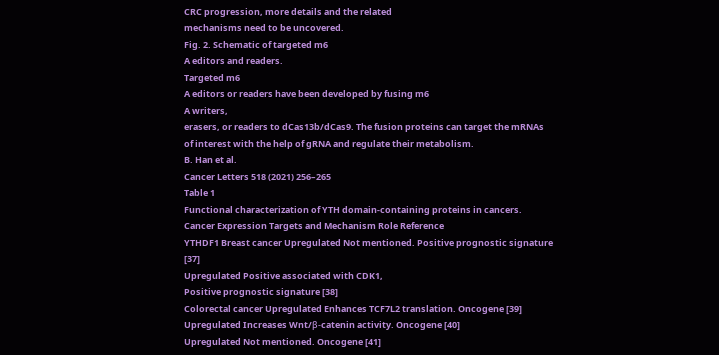CRC progression, more details and the related
mechanisms need to be uncovered.
Fig. 2. Schematic of targeted m6
A editors and readers.
Targeted m6
A editors or readers have been developed by fusing m6
A writers,
erasers, or readers to dCas13b/dCas9. The fusion proteins can target the mRNAs
of interest with the help of gRNA and regulate their metabolism.
B. Han et al.
Cancer Letters 518 (2021) 256–265
Table 1
Functional characterization of YTH domain-containing proteins in cancers.
Cancer Expression Targets and Mechanism Role Reference
YTHDF1 Breast cancer Upregulated Not mentioned. Positive prognostic signature [37]
Upregulated Positive associated with CDK1,
Positive prognostic signature [38]
Colorectal cancer Upregulated Enhances TCF7L2 translation. Oncogene [39]
Upregulated Increases Wnt/β-catenin activity. Oncogene [40]
Upregulated Not mentioned. Oncogene [41]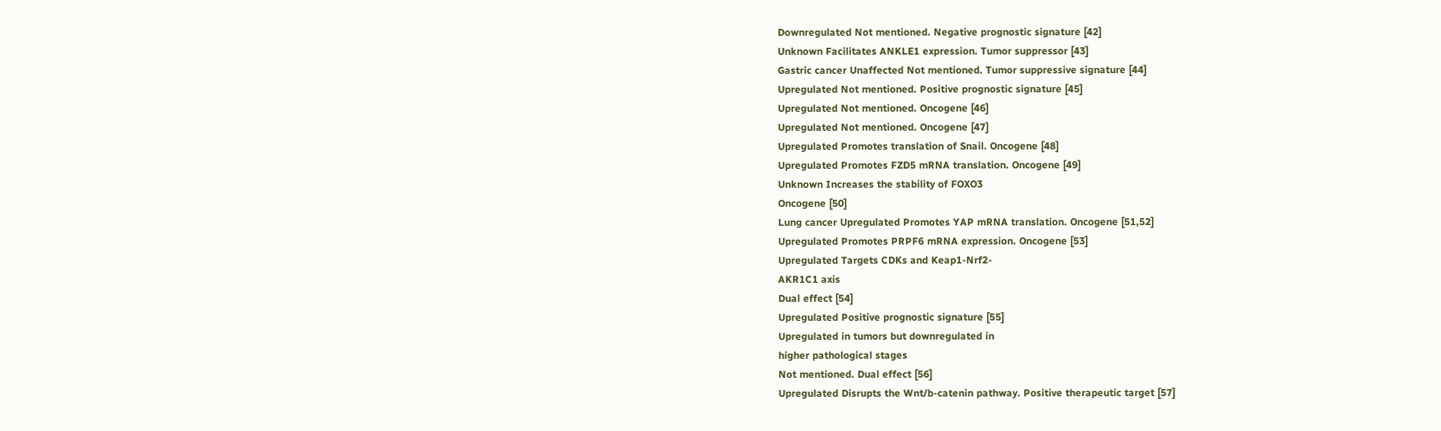Downregulated Not mentioned. Negative prognostic signature [42]
Unknown Facilitates ANKLE1 expression. Tumor suppressor [43]
Gastric cancer Unaffected Not mentioned. Tumor suppressive signature [44]
Upregulated Not mentioned. Positive prognostic signature [45]
Upregulated Not mentioned. Oncogene [46]
Upregulated Not mentioned. Oncogene [47]
Upregulated Promotes translation of Snail. Oncogene [48]
Upregulated Promotes FZD5 mRNA translation. Oncogene [49]
Unknown Increases the stability of FOXO3
Oncogene [50]
Lung cancer Upregulated Promotes YAP mRNA translation. Oncogene [51,52]
Upregulated Promotes PRPF6 mRNA expression. Oncogene [53]
Upregulated Targets CDKs and Keap1-Nrf2-
AKR1C1 axis
Dual effect [54]
Upregulated Positive prognostic signature [55]
Upregulated in tumors but downregulated in
higher pathological stages
Not mentioned. Dual effect [56]
Upregulated Disrupts the Wnt/b-catenin pathway. Positive therapeutic target [57]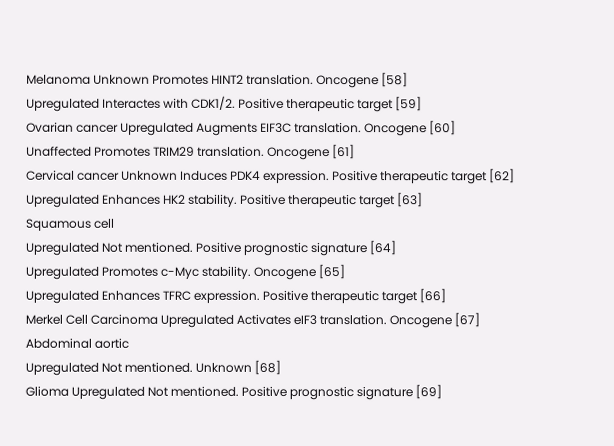Melanoma Unknown Promotes HINT2 translation. Oncogene [58]
Upregulated Interactes with CDK1/2. Positive therapeutic target [59]
Ovarian cancer Upregulated Augments EIF3C translation. Oncogene [60]
Unaffected Promotes TRIM29 translation. Oncogene [61]
Cervical cancer Unknown Induces PDK4 expression. Positive therapeutic target [62]
Upregulated Enhances HK2 stability. Positive therapeutic target [63]
Squamous cell
Upregulated Not mentioned. Positive prognostic signature [64]
Upregulated Promotes c-Myc stability. Oncogene [65]
Upregulated Enhances TFRC expression. Positive therapeutic target [66]
Merkel Cell Carcinoma Upregulated Activates eIF3 translation. Oncogene [67]
Abdominal aortic
Upregulated Not mentioned. Unknown [68]
Glioma Upregulated Not mentioned. Positive prognostic signature [69]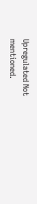Upregulated Not mentioned.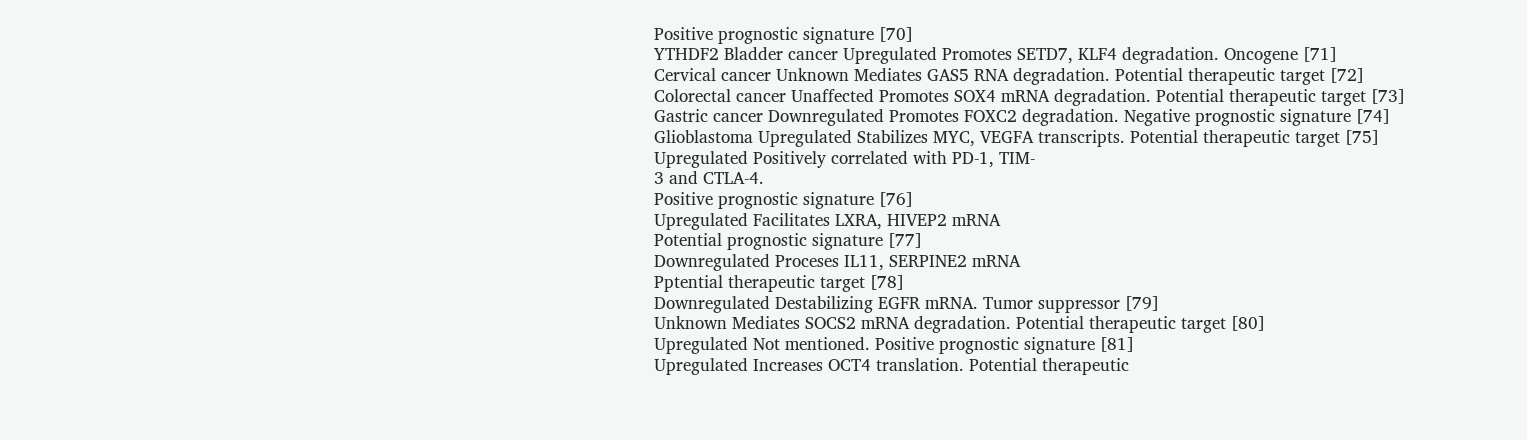Positive prognostic signature [70]
YTHDF2 Bladder cancer Upregulated Promotes SETD7, KLF4 degradation. Oncogene [71]
Cervical cancer Unknown Mediates GAS5 RNA degradation. Potential therapeutic target [72]
Colorectal cancer Unaffected Promotes SOX4 mRNA degradation. Potential therapeutic target [73]
Gastric cancer Downregulated Promotes FOXC2 degradation. Negative prognostic signature [74]
Glioblastoma Upregulated Stabilizes MYC, VEGFA transcripts. Potential therapeutic target [75]
Upregulated Positively correlated with PD-1, TIM-
3 and CTLA-4.
Positive prognostic signature [76]
Upregulated Facilitates LXRA, HIVEP2 mRNA
Potential prognostic signature [77]
Downregulated Proceses IL11, SERPINE2 mRNA
Pptential therapeutic target [78]
Downregulated Destabilizing EGFR mRNA. Tumor suppressor [79]
Unknown Mediates SOCS2 mRNA degradation. Potential therapeutic target [80]
Upregulated Not mentioned. Positive prognostic signature [81]
Upregulated Increases OCT4 translation. Potential therapeutic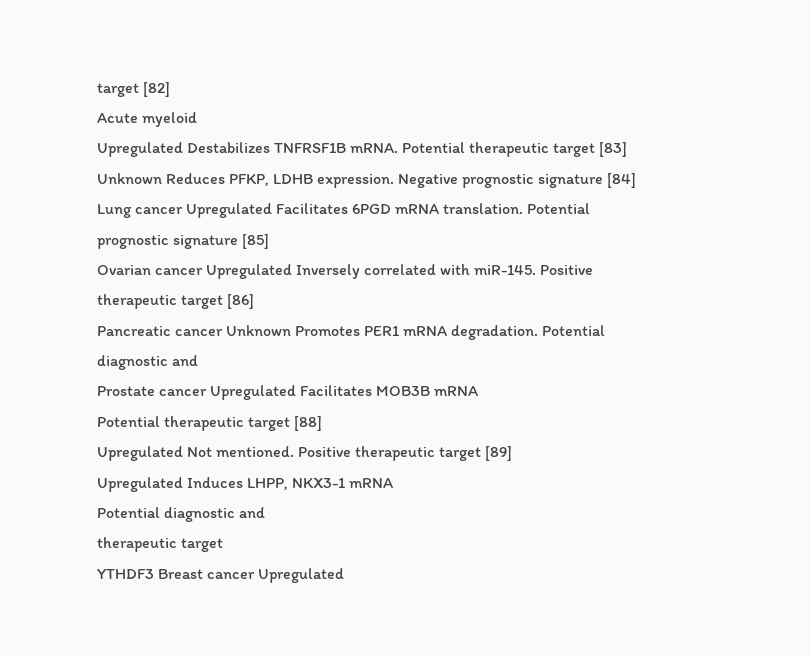target [82]
Acute myeloid
Upregulated Destabilizes TNFRSF1B mRNA. Potential therapeutic target [83]
Unknown Reduces PFKP, LDHB expression. Negative prognostic signature [84]
Lung cancer Upregulated Facilitates 6PGD mRNA translation. Potential prognostic signature [85]
Ovarian cancer Upregulated Inversely correlated with miR-145. Positive therapeutic target [86]
Pancreatic cancer Unknown Promotes PER1 mRNA degradation. Potential diagnostic and
Prostate cancer Upregulated Facilitates MOB3B mRNA
Potential therapeutic target [88]
Upregulated Not mentioned. Positive therapeutic target [89]
Upregulated Induces LHPP, NKX3-1 mRNA
Potential diagnostic and
therapeutic target
YTHDF3 Breast cancer Upregulated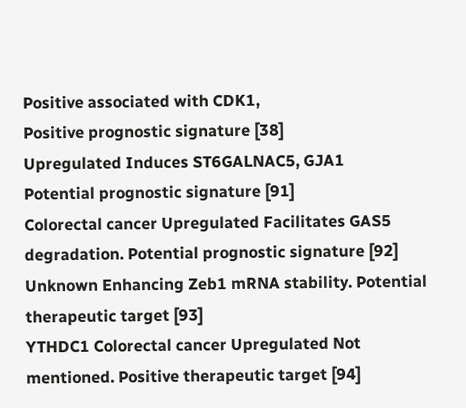Positive associated with CDK1,
Positive prognostic signature [38]
Upregulated Induces ST6GALNAC5, GJA1
Potential prognostic signature [91]
Colorectal cancer Upregulated Facilitates GAS5 degradation. Potential prognostic signature [92]
Unknown Enhancing Zeb1 mRNA stability. Potential therapeutic target [93]
YTHDC1 Colorectal cancer Upregulated Not mentioned. Positive therapeutic target [94]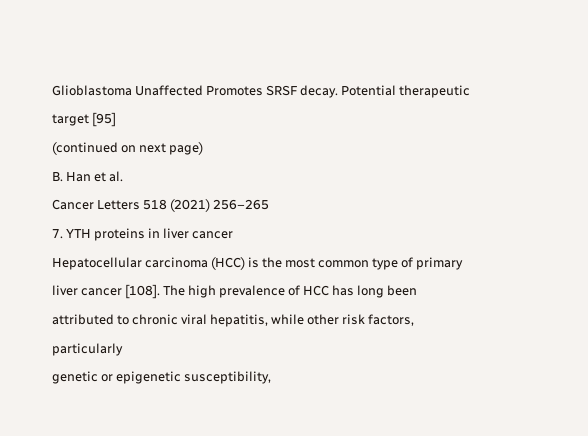Glioblastoma Unaffected Promotes SRSF decay. Potential therapeutic target [95]
(continued on next page)
B. Han et al.
Cancer Letters 518 (2021) 256–265
7. YTH proteins in liver cancer
Hepatocellular carcinoma (HCC) is the most common type of primary liver cancer [108]. The high prevalence of HCC has long been
attributed to chronic viral hepatitis, while other risk factors, particularly
genetic or epigenetic susceptibility,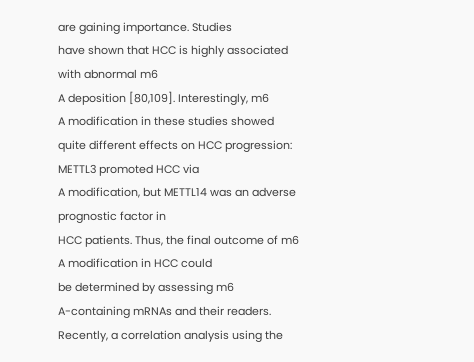are gaining importance. Studies
have shown that HCC is highly associated with abnormal m6
A deposition [80,109]. Interestingly, m6
A modification in these studies showed
quite different effects on HCC progression: METTL3 promoted HCC via
A modification, but METTL14 was an adverse prognostic factor in
HCC patients. Thus, the final outcome of m6
A modification in HCC could
be determined by assessing m6
A-containing mRNAs and their readers.
Recently, a correlation analysis using the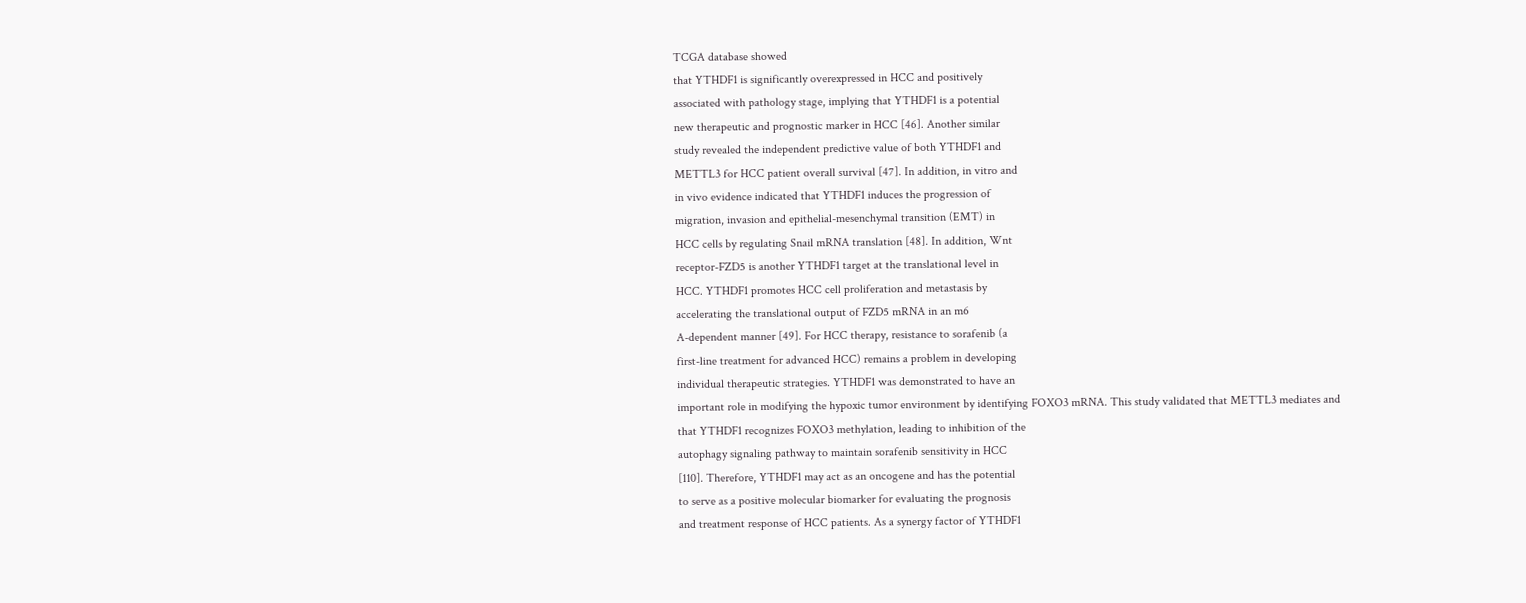TCGA database showed
that YTHDF1 is significantly overexpressed in HCC and positively
associated with pathology stage, implying that YTHDF1 is a potential
new therapeutic and prognostic marker in HCC [46]. Another similar
study revealed the independent predictive value of both YTHDF1 and
METTL3 for HCC patient overall survival [47]. In addition, in vitro and
in vivo evidence indicated that YTHDF1 induces the progression of
migration, invasion and epithelial-mesenchymal transition (EMT) in
HCC cells by regulating Snail mRNA translation [48]. In addition, Wnt
receptor-FZD5 is another YTHDF1 target at the translational level in
HCC. YTHDF1 promotes HCC cell proliferation and metastasis by
accelerating the translational output of FZD5 mRNA in an m6
A-dependent manner [49]. For HCC therapy, resistance to sorafenib (a
first-line treatment for advanced HCC) remains a problem in developing
individual therapeutic strategies. YTHDF1 was demonstrated to have an
important role in modifying the hypoxic tumor environment by identifying FOXO3 mRNA. This study validated that METTL3 mediates and
that YTHDF1 recognizes FOXO3 methylation, leading to inhibition of the
autophagy signaling pathway to maintain sorafenib sensitivity in HCC
[110]. Therefore, YTHDF1 may act as an oncogene and has the potential
to serve as a positive molecular biomarker for evaluating the prognosis
and treatment response of HCC patients. As a synergy factor of YTHDF1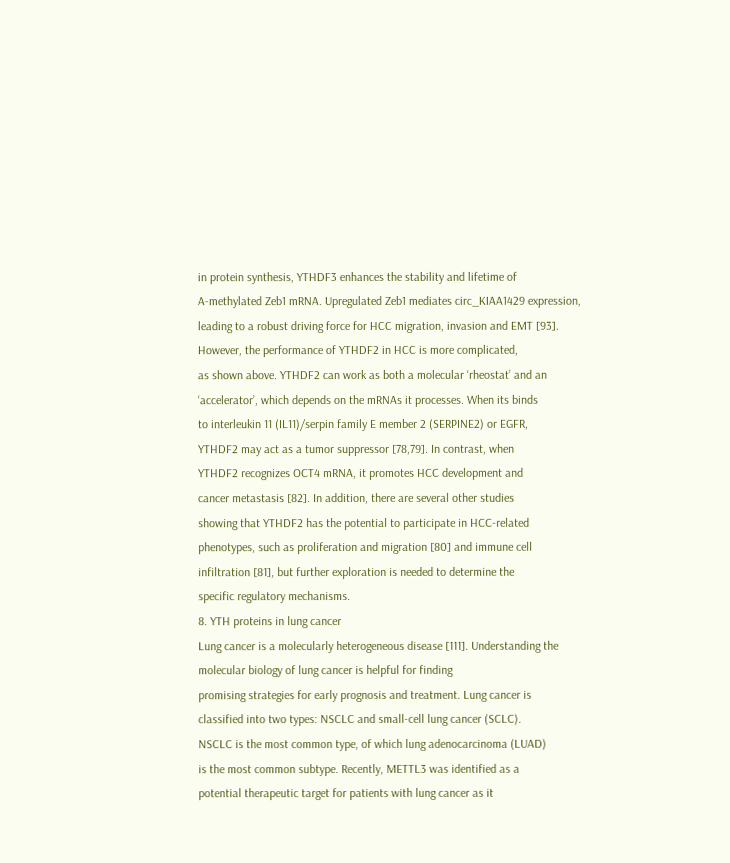in protein synthesis, YTHDF3 enhances the stability and lifetime of
A-methylated Zeb1 mRNA. Upregulated Zeb1 mediates circ_KIAA1429 expression, leading to a robust driving force for HCC migration, invasion and EMT [93].
However, the performance of YTHDF2 in HCC is more complicated,
as shown above. YTHDF2 can work as both a molecular ‘rheostat’ and an
‘accelerator’, which depends on the mRNAs it processes. When its binds
to interleukin 11 (IL11)/serpin family E member 2 (SERPINE2) or EGFR,
YTHDF2 may act as a tumor suppressor [78,79]. In contrast, when
YTHDF2 recognizes OCT4 mRNA, it promotes HCC development and
cancer metastasis [82]. In addition, there are several other studies
showing that YTHDF2 has the potential to participate in HCC-related
phenotypes, such as proliferation and migration [80] and immune cell
infiltration [81], but further exploration is needed to determine the
specific regulatory mechanisms.
8. YTH proteins in lung cancer
Lung cancer is a molecularly heterogeneous disease [111]. Understanding the molecular biology of lung cancer is helpful for finding
promising strategies for early prognosis and treatment. Lung cancer is
classified into two types: NSCLC and small-cell lung cancer (SCLC).
NSCLC is the most common type, of which lung adenocarcinoma (LUAD)
is the most common subtype. Recently, METTL3 was identified as a
potential therapeutic target for patients with lung cancer as it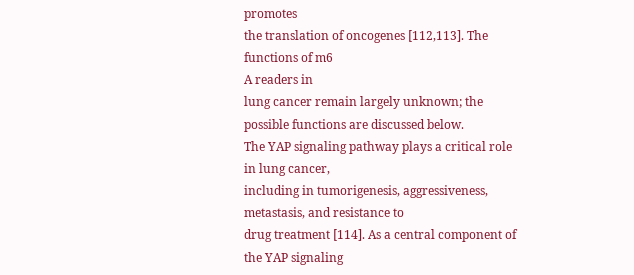promotes
the translation of oncogenes [112,113]. The functions of m6
A readers in
lung cancer remain largely unknown; the possible functions are discussed below.
The YAP signaling pathway plays a critical role in lung cancer,
including in tumorigenesis, aggressiveness, metastasis, and resistance to
drug treatment [114]. As a central component of the YAP signaling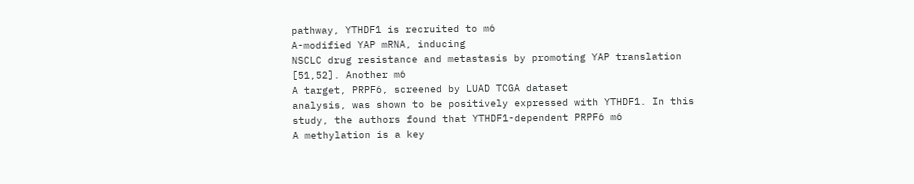pathway, YTHDF1 is recruited to m6
A-modified YAP mRNA, inducing
NSCLC drug resistance and metastasis by promoting YAP translation
[51,52]. Another m6
A target, PRPF6, screened by LUAD TCGA dataset
analysis, was shown to be positively expressed with YTHDF1. In this
study, the authors found that YTHDF1-dependent PRPF6 m6
A methylation is a key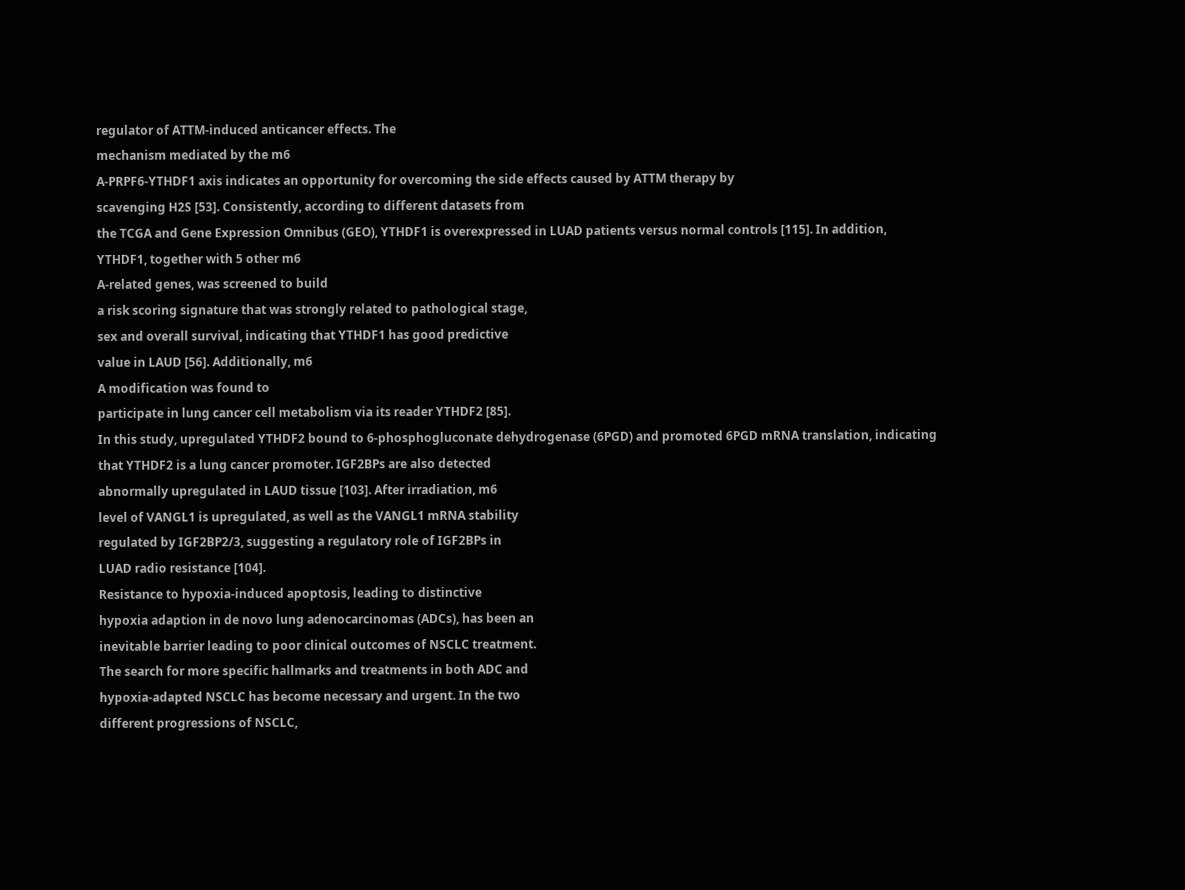regulator of ATTM-induced anticancer effects. The
mechanism mediated by the m6
A-PRPF6-YTHDF1 axis indicates an opportunity for overcoming the side effects caused by ATTM therapy by
scavenging H2S [53]. Consistently, according to different datasets from
the TCGA and Gene Expression Omnibus (GEO), YTHDF1 is overexpressed in LUAD patients versus normal controls [115]. In addition,
YTHDF1, together with 5 other m6
A-related genes, was screened to build
a risk scoring signature that was strongly related to pathological stage,
sex and overall survival, indicating that YTHDF1 has good predictive
value in LAUD [56]. Additionally, m6
A modification was found to
participate in lung cancer cell metabolism via its reader YTHDF2 [85].
In this study, upregulated YTHDF2 bound to 6-phosphogluconate dehydrogenase (6PGD) and promoted 6PGD mRNA translation, indicating
that YTHDF2 is a lung cancer promoter. IGF2BPs are also detected
abnormally upregulated in LAUD tissue [103]. After irradiation, m6
level of VANGL1 is upregulated, as well as the VANGL1 mRNA stability
regulated by IGF2BP2/3, suggesting a regulatory role of IGF2BPs in
LUAD radio resistance [104].
Resistance to hypoxia-induced apoptosis, leading to distinctive
hypoxia adaption in de novo lung adenocarcinomas (ADCs), has been an
inevitable barrier leading to poor clinical outcomes of NSCLC treatment.
The search for more specific hallmarks and treatments in both ADC and
hypoxia-adapted NSCLC has become necessary and urgent. In the two
different progressions of NSCLC,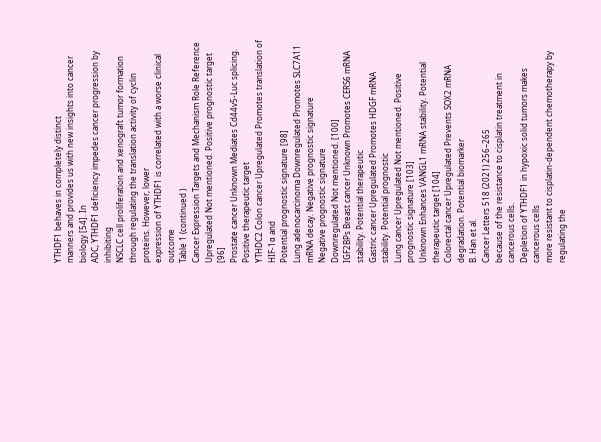YTHDF1 behaves in completely distinct
manners and provides us with new insights into cancer biology [54]. In
ADC, YTHDF1 deficiency impedes cancer progression by inhibiting
NSCLC cell proliferation and xenograft tumor formation through regulating the translation activity of cyclin proteins. However, lower
expression of YTHDF1 is correlated with a worse clinical outcome
Table 1 (continued )
Cancer Expression Targets and Mechanism Role Reference
Upregulated Not mentioned. Positive prognostic target [96]
Prostate cancer Unknown Mediates Cd44v5-Luc splicing. Positive therapeutic target
YTHDC2 Colon cancer Upregulated Promotes translation of HIF-1α and
Potential prognostic signature [98]
Lung adenocarcinoma Downregulated Promotes SLC7A11 mRNA decay. Negative prognostic signature
Negative prognostic signature
Downregulated Not mentioned. [100]
IGF2BPs Breast cancer Unknown Promotes CERS6 mRNA stability. Potential therapeutic
Gastric cancer Upregulated Promotes HDGF mRNA stability. Potential prognostic
Lung cancer Upregulated Not mentioned. Positive prognostic signature [103]
Unknown Enhances VANGL1 mRNA stability. Potential therapeutic target [104]
Colorectal cancer Upregulated Prevents SOX2 mRNA degradation. Potential biomarker
B. Han et al.
Cancer Letters 518 (2021) 256–265
because of the resistance to cisplatin treatment in cancerous cells.
Depletion of YTHDF1 in hypoxic solid tumors makes cancerous cells
more resistant to cisplatin-dependent chemotherapy by regulating the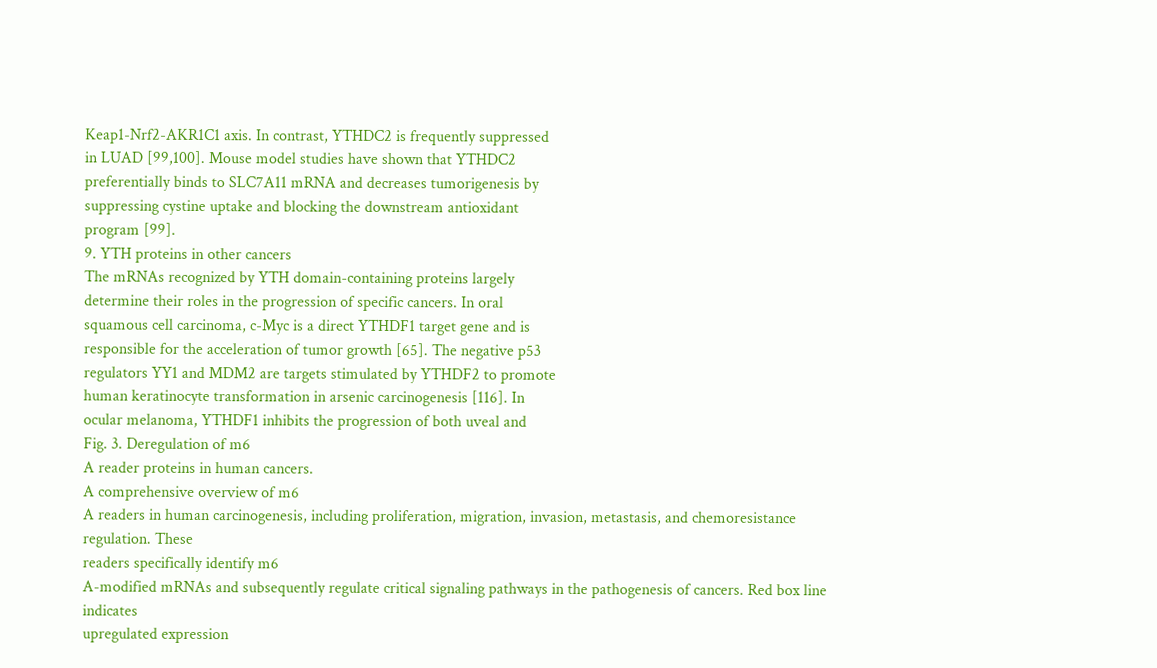Keap1-Nrf2-AKR1C1 axis. In contrast, YTHDC2 is frequently suppressed
in LUAD [99,100]. Mouse model studies have shown that YTHDC2
preferentially binds to SLC7A11 mRNA and decreases tumorigenesis by
suppressing cystine uptake and blocking the downstream antioxidant
program [99].
9. YTH proteins in other cancers
The mRNAs recognized by YTH domain-containing proteins largely
determine their roles in the progression of specific cancers. In oral
squamous cell carcinoma, c-Myc is a direct YTHDF1 target gene and is
responsible for the acceleration of tumor growth [65]. The negative p53
regulators YY1 and MDM2 are targets stimulated by YTHDF2 to promote
human keratinocyte transformation in arsenic carcinogenesis [116]. In
ocular melanoma, YTHDF1 inhibits the progression of both uveal and
Fig. 3. Deregulation of m6
A reader proteins in human cancers.
A comprehensive overview of m6
A readers in human carcinogenesis, including proliferation, migration, invasion, metastasis, and chemoresistance regulation. These
readers specifically identify m6
A-modified mRNAs and subsequently regulate critical signaling pathways in the pathogenesis of cancers. Red box line indicates
upregulated expression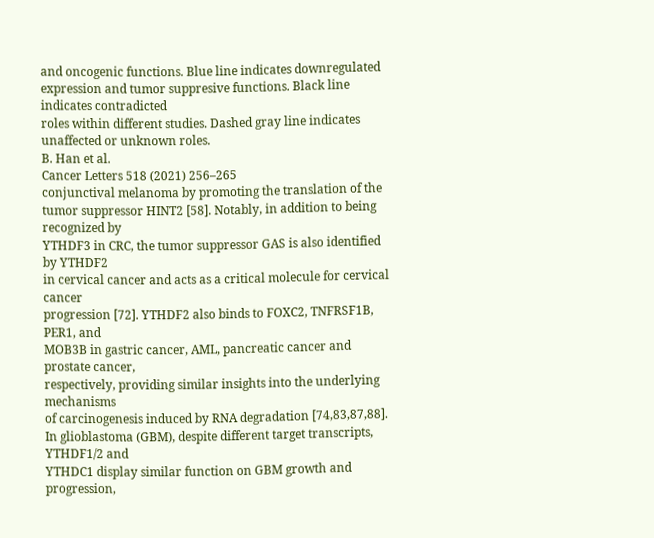and oncogenic functions. Blue line indicates downregulated expression and tumor suppresive functions. Black line indicates contradicted
roles within different studies. Dashed gray line indicates unaffected or unknown roles.
B. Han et al.
Cancer Letters 518 (2021) 256–265
conjunctival melanoma by promoting the translation of the tumor suppressor HINT2 [58]. Notably, in addition to being recognized by
YTHDF3 in CRC, the tumor suppressor GAS is also identified by YTHDF2
in cervical cancer and acts as a critical molecule for cervical cancer
progression [72]. YTHDF2 also binds to FOXC2, TNFRSF1B, PER1, and
MOB3B in gastric cancer, AML, pancreatic cancer and prostate cancer,
respectively, providing similar insights into the underlying mechanisms
of carcinogenesis induced by RNA degradation [74,83,87,88]. In glioblastoma (GBM), despite different target transcripts, YTHDF1/2 and
YTHDC1 display similar function on GBM growth and progression,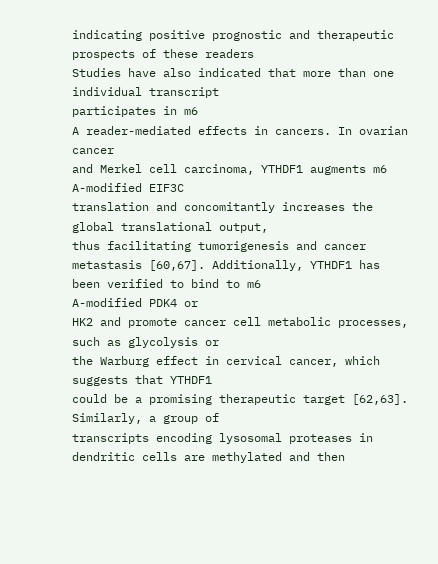indicating positive prognostic and therapeutic prospects of these readers
Studies have also indicated that more than one individual transcript
participates in m6
A reader-mediated effects in cancers. In ovarian cancer
and Merkel cell carcinoma, YTHDF1 augments m6
A-modified EIF3C
translation and concomitantly increases the global translational output,
thus facilitating tumorigenesis and cancer metastasis [60,67]. Additionally, YTHDF1 has been verified to bind to m6
A-modified PDK4 or
HK2 and promote cancer cell metabolic processes, such as glycolysis or
the Warburg effect in cervical cancer, which suggests that YTHDF1
could be a promising therapeutic target [62,63]. Similarly, a group of
transcripts encoding lysosomal proteases in dendritic cells are methylated and then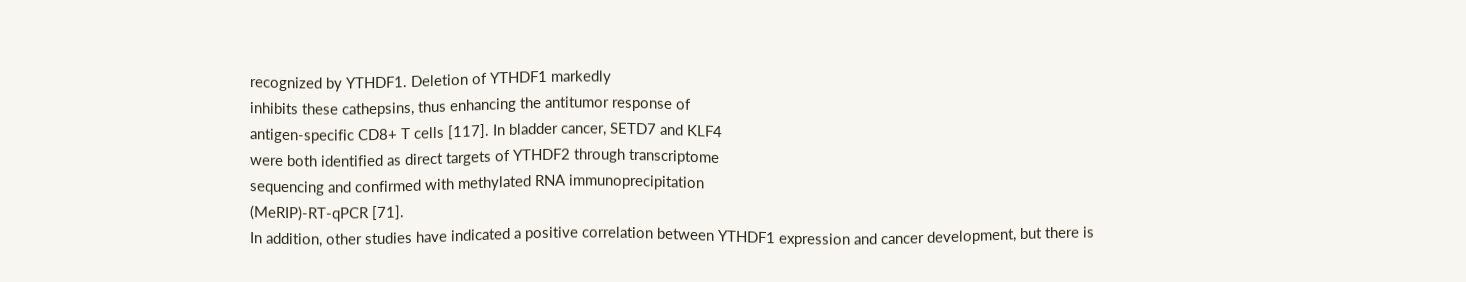recognized by YTHDF1. Deletion of YTHDF1 markedly
inhibits these cathepsins, thus enhancing the antitumor response of
antigen-specific CD8+ T cells [117]. In bladder cancer, SETD7 and KLF4
were both identified as direct targets of YTHDF2 through transcriptome
sequencing and confirmed with methylated RNA immunoprecipitation
(MeRIP)-RT-qPCR [71].
In addition, other studies have indicated a positive correlation between YTHDF1 expression and cancer development, but there is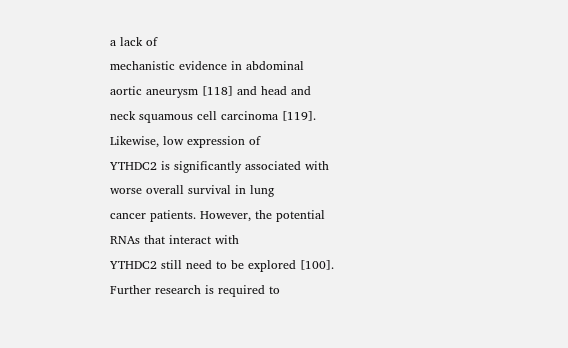a lack of
mechanistic evidence in abdominal aortic aneurysm [118] and head and
neck squamous cell carcinoma [119]. Likewise, low expression of
YTHDC2 is significantly associated with worse overall survival in lung
cancer patients. However, the potential RNAs that interact with
YTHDC2 still need to be explored [100]. Further research is required to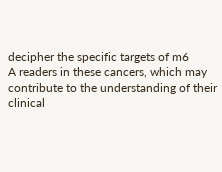decipher the specific targets of m6
A readers in these cancers, which may
contribute to the understanding of their clinical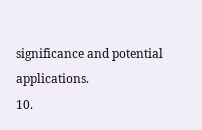significance and potential applications.
10.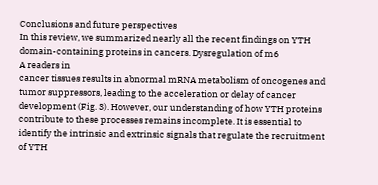Conclusions and future perspectives
In this review, we summarized nearly all the recent findings on YTH
domain-containing proteins in cancers. Dysregulation of m6
A readers in
cancer tissues results in abnormal mRNA metabolism of oncogenes and
tumor suppressors, leading to the acceleration or delay of cancer
development (Fig. 3). However, our understanding of how YTH proteins
contribute to these processes remains incomplete. It is essential to
identify the intrinsic and extrinsic signals that regulate the recruitment
of YTH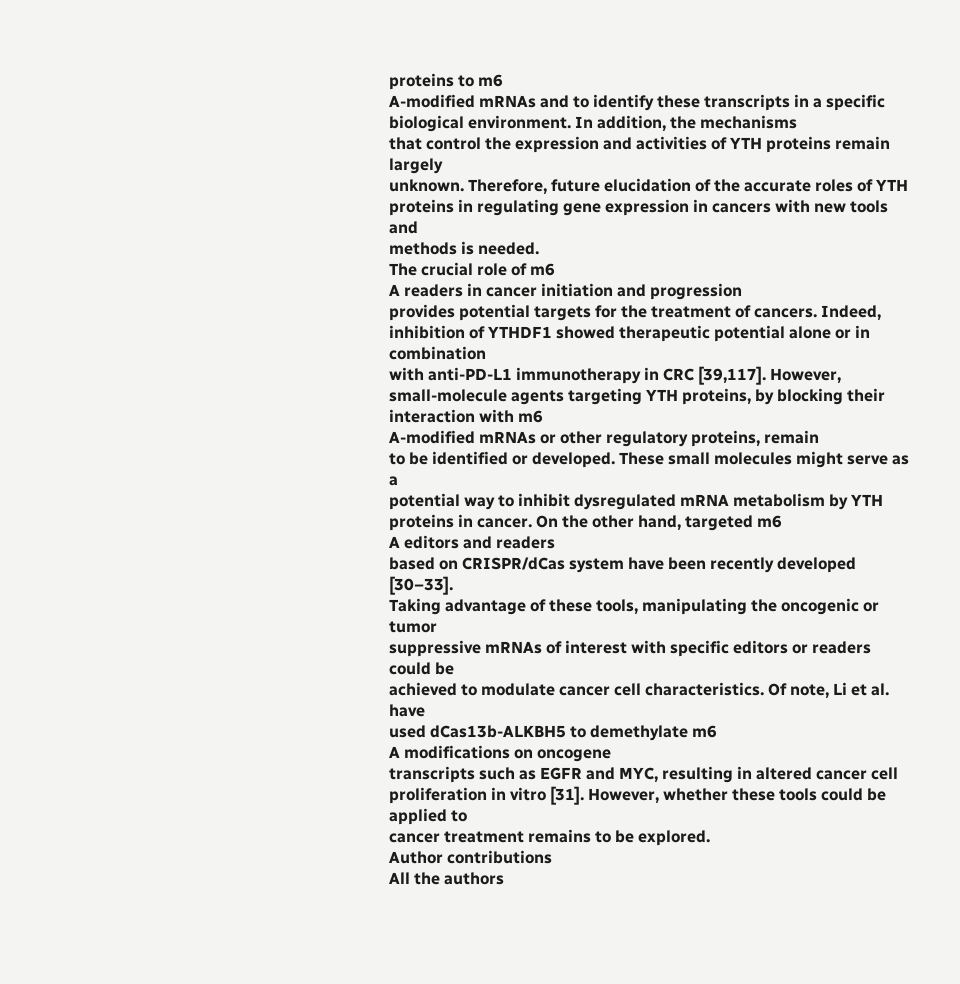proteins to m6
A-modified mRNAs and to identify these transcripts in a specific biological environment. In addition, the mechanisms
that control the expression and activities of YTH proteins remain largely
unknown. Therefore, future elucidation of the accurate roles of YTH
proteins in regulating gene expression in cancers with new tools and
methods is needed.
The crucial role of m6
A readers in cancer initiation and progression
provides potential targets for the treatment of cancers. Indeed, inhibition of YTHDF1 showed therapeutic potential alone or in combination
with anti-PD-L1 immunotherapy in CRC [39,117]. However,
small-molecule agents targeting YTH proteins, by blocking their interaction with m6
A-modified mRNAs or other regulatory proteins, remain
to be identified or developed. These small molecules might serve as a
potential way to inhibit dysregulated mRNA metabolism by YTH proteins in cancer. On the other hand, targeted m6
A editors and readers
based on CRISPR/dCas system have been recently developed [30–33].
Taking advantage of these tools, manipulating the oncogenic or tumor
suppressive mRNAs of interest with specific editors or readers could be
achieved to modulate cancer cell characteristics. Of note, Li et al. have
used dCas13b-ALKBH5 to demethylate m6
A modifications on oncogene
transcripts such as EGFR and MYC, resulting in altered cancer cell proliferation in vitro [31]. However, whether these tools could be applied to
cancer treatment remains to be explored.
Author contributions
All the authors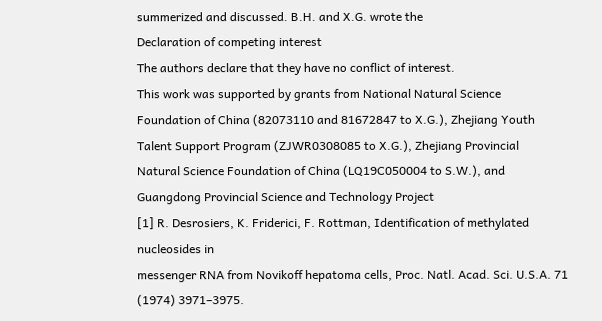summerized and discussed. B.H. and X.G. wrote the
Declaration of competing interest
The authors declare that they have no conflict of interest.
This work was supported by grants from National Natural Science
Foundation of China (82073110 and 81672847 to X.G.), Zhejiang Youth
Talent Support Program (ZJWR0308085 to X.G.), Zhejiang Provincial
Natural Science Foundation of China (LQ19C050004 to S.W.), and
Guangdong Provincial Science and Technology Project
[1] R. Desrosiers, K. Friderici, F. Rottman, Identification of methylated nucleosides in
messenger RNA from Novikoff hepatoma cells, Proc. Natl. Acad. Sci. U.S.A. 71
(1974) 3971–3975.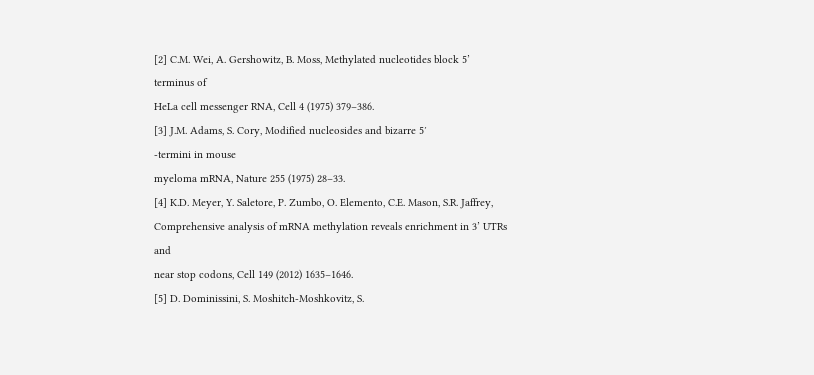[2] C.M. Wei, A. Gershowitz, B. Moss, Methylated nucleotides block 5’ terminus of
HeLa cell messenger RNA, Cell 4 (1975) 379–386.
[3] J.M. Adams, S. Cory, Modified nucleosides and bizarre 5′
-termini in mouse
myeloma mRNA, Nature 255 (1975) 28–33.
[4] K.D. Meyer, Y. Saletore, P. Zumbo, O. Elemento, C.E. Mason, S.R. Jaffrey,
Comprehensive analysis of mRNA methylation reveals enrichment in 3’ UTRs and
near stop codons, Cell 149 (2012) 1635–1646.
[5] D. Dominissini, S. Moshitch-Moshkovitz, S.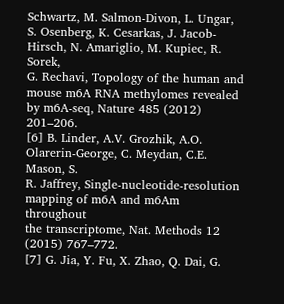Schwartz, M. Salmon-Divon, L. Ungar,
S. Osenberg, K. Cesarkas, J. Jacob-Hirsch, N. Amariglio, M. Kupiec, R. Sorek,
G. Rechavi, Topology of the human and mouse m6A RNA methylomes revealed
by m6A-seq, Nature 485 (2012) 201–206.
[6] B. Linder, A.V. Grozhik, A.O. Olarerin-George, C. Meydan, C.E. Mason, S.
R. Jaffrey, Single-nucleotide-resolution mapping of m6A and m6Am throughout
the transcriptome, Nat. Methods 12 (2015) 767–772.
[7] G. Jia, Y. Fu, X. Zhao, Q. Dai, G.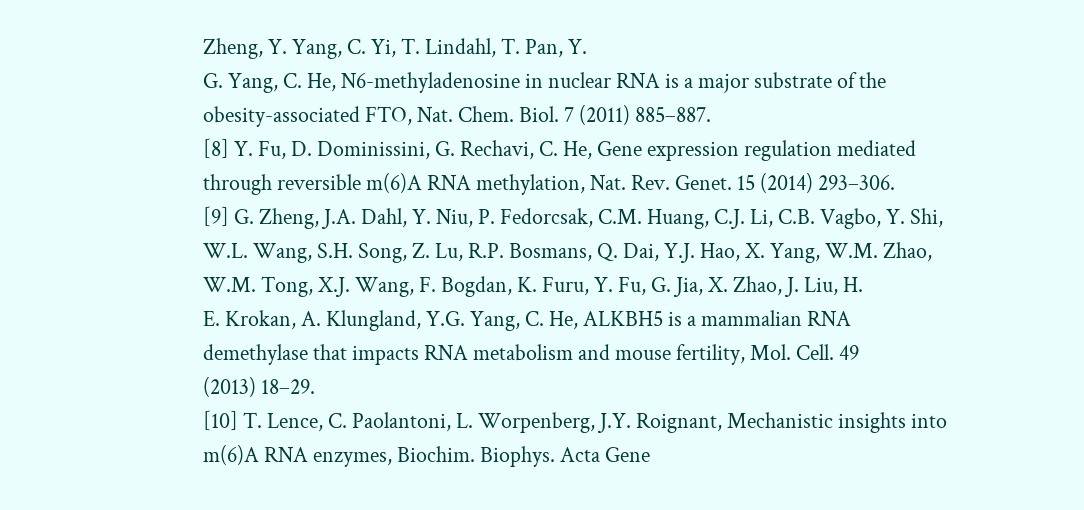Zheng, Y. Yang, C. Yi, T. Lindahl, T. Pan, Y.
G. Yang, C. He, N6-methyladenosine in nuclear RNA is a major substrate of the
obesity-associated FTO, Nat. Chem. Biol. 7 (2011) 885–887.
[8] Y. Fu, D. Dominissini, G. Rechavi, C. He, Gene expression regulation mediated
through reversible m(6)A RNA methylation, Nat. Rev. Genet. 15 (2014) 293–306.
[9] G. Zheng, J.A. Dahl, Y. Niu, P. Fedorcsak, C.M. Huang, C.J. Li, C.B. Vagbo, Y. Shi,
W.L. Wang, S.H. Song, Z. Lu, R.P. Bosmans, Q. Dai, Y.J. Hao, X. Yang, W.M. Zhao,
W.M. Tong, X.J. Wang, F. Bogdan, K. Furu, Y. Fu, G. Jia, X. Zhao, J. Liu, H.
E. Krokan, A. Klungland, Y.G. Yang, C. He, ALKBH5 is a mammalian RNA
demethylase that impacts RNA metabolism and mouse fertility, Mol. Cell. 49
(2013) 18–29.
[10] T. Lence, C. Paolantoni, L. Worpenberg, J.Y. Roignant, Mechanistic insights into
m(6)A RNA enzymes, Biochim. Biophys. Acta Gene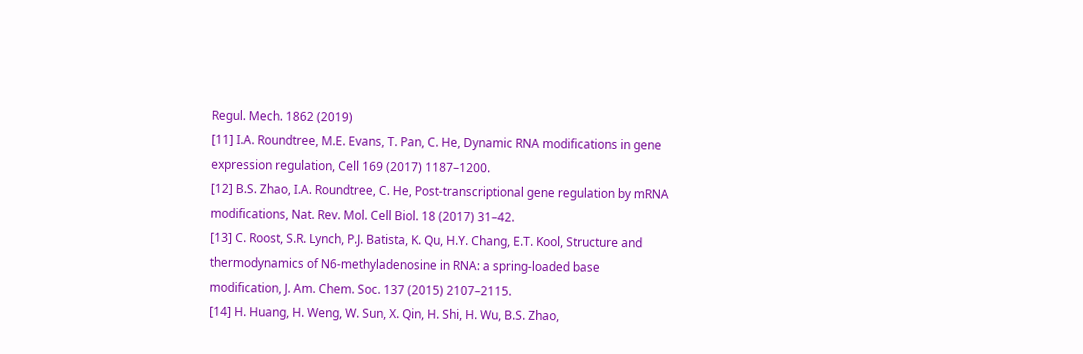Regul. Mech. 1862 (2019)
[11] I.A. Roundtree, M.E. Evans, T. Pan, C. He, Dynamic RNA modifications in gene
expression regulation, Cell 169 (2017) 1187–1200.
[12] B.S. Zhao, I.A. Roundtree, C. He, Post-transcriptional gene regulation by mRNA
modifications, Nat. Rev. Mol. Cell Biol. 18 (2017) 31–42.
[13] C. Roost, S.R. Lynch, P.J. Batista, K. Qu, H.Y. Chang, E.T. Kool, Structure and
thermodynamics of N6-methyladenosine in RNA: a spring-loaded base
modification, J. Am. Chem. Soc. 137 (2015) 2107–2115.
[14] H. Huang, H. Weng, W. Sun, X. Qin, H. Shi, H. Wu, B.S. Zhao,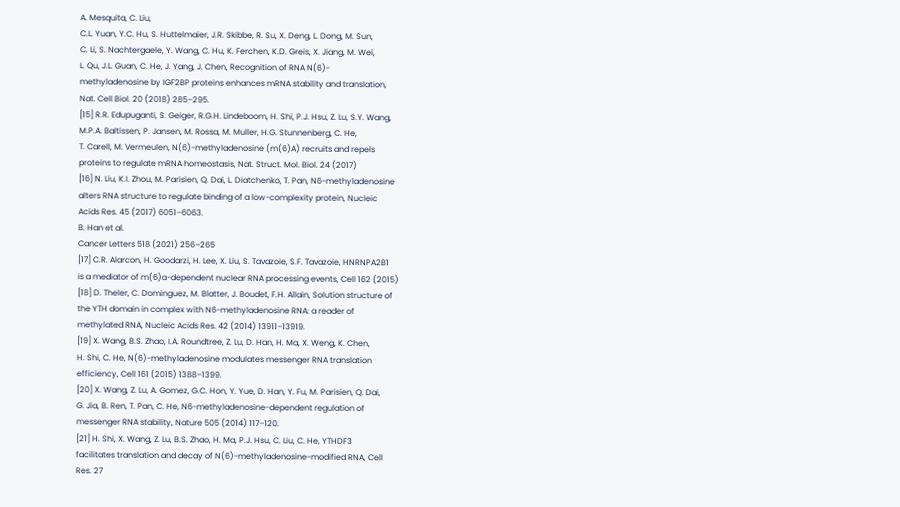A. Mesquita, C. Liu,
C.L. Yuan, Y.C. Hu, S. Huttelmaier, J.R. Skibbe, R. Su, X. Deng, L. Dong, M. Sun,
C. Li, S. Nachtergaele, Y. Wang, C. Hu, K. Ferchen, K.D. Greis, X. Jiang, M. Wei,
L. Qu, J.L. Guan, C. He, J. Yang, J. Chen, Recognition of RNA N(6)-
methyladenosine by IGF2BP proteins enhances mRNA stability and translation,
Nat. Cell Biol. 20 (2018) 285–295.
[15] R.R. Edupuganti, S. Geiger, R.G.H. Lindeboom, H. Shi, P.J. Hsu, Z. Lu, S.Y. Wang,
M.P.A. Baltissen, P. Jansen, M. Rossa, M. Muller, H.G. Stunnenberg, C. He,
T. Carell, M. Vermeulen, N(6)-methyladenosine (m(6)A) recruits and repels
proteins to regulate mRNA homeostasis, Nat. Struct. Mol. Biol. 24 (2017)
[16] N. Liu, K.I. Zhou, M. Parisien, Q. Dai, L. Diatchenko, T. Pan, N6-methyladenosine
alters RNA structure to regulate binding of a low-complexity protein, Nucleic
Acids Res. 45 (2017) 6051–6063.
B. Han et al.
Cancer Letters 518 (2021) 256–265
[17] C.R. Alarcon, H. Goodarzi, H. Lee, X. Liu, S. Tavazoie, S.F. Tavazoie, HNRNPA2B1
is a mediator of m(6)a-dependent nuclear RNA processing events, Cell 162 (2015)
[18] D. Theler, C. Dominguez, M. Blatter, J. Boudet, F.H. Allain, Solution structure of
the YTH domain in complex with N6-methyladenosine RNA: a reader of
methylated RNA, Nucleic Acids Res. 42 (2014) 13911–13919.
[19] X. Wang, B.S. Zhao, I.A. Roundtree, Z. Lu, D. Han, H. Ma, X. Weng, K. Chen,
H. Shi, C. He, N(6)-methyladenosine modulates messenger RNA translation
efficiency, Cell 161 (2015) 1388–1399.
[20] X. Wang, Z. Lu, A. Gomez, G.C. Hon, Y. Yue, D. Han, Y. Fu, M. Parisien, Q. Dai,
G. Jia, B. Ren, T. Pan, C. He, N6-methyladenosine-dependent regulation of
messenger RNA stability, Nature 505 (2014) 117–120.
[21] H. Shi, X. Wang, Z. Lu, B.S. Zhao, H. Ma, P.J. Hsu, C. Liu, C. He, YTHDF3
facilitates translation and decay of N(6)-methyladenosine-modified RNA, Cell
Res. 27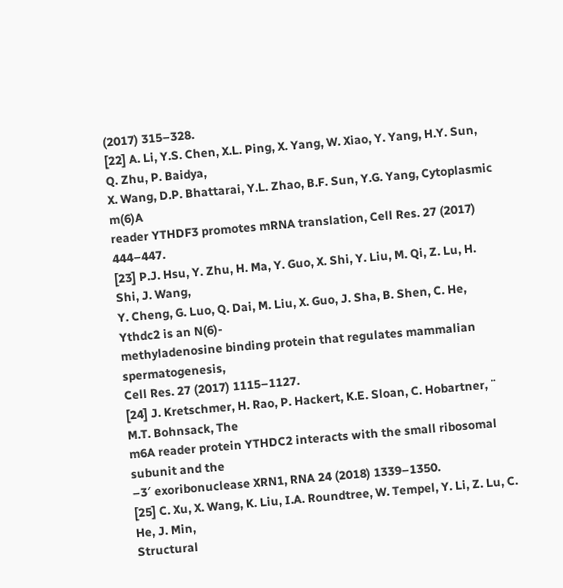(2017) 315–328.
[22] A. Li, Y.S. Chen, X.L. Ping, X. Yang, W. Xiao, Y. Yang, H.Y. Sun, Q. Zhu, P. Baidya,
X. Wang, D.P. Bhattarai, Y.L. Zhao, B.F. Sun, Y.G. Yang, Cytoplasmic m(6)A
reader YTHDF3 promotes mRNA translation, Cell Res. 27 (2017) 444–447.
[23] P.J. Hsu, Y. Zhu, H. Ma, Y. Guo, X. Shi, Y. Liu, M. Qi, Z. Lu, H. Shi, J. Wang,
Y. Cheng, G. Luo, Q. Dai, M. Liu, X. Guo, J. Sha, B. Shen, C. He, Ythdc2 is an N(6)-
methyladenosine binding protein that regulates mammalian spermatogenesis,
Cell Res. 27 (2017) 1115–1127.
[24] J. Kretschmer, H. Rao, P. Hackert, K.E. Sloan, C. Hobartner, ¨ M.T. Bohnsack, The
m6A reader protein YTHDC2 interacts with the small ribosomal subunit and the
–3′ exoribonuclease XRN1, RNA 24 (2018) 1339–1350.
[25] C. Xu, X. Wang, K. Liu, I.A. Roundtree, W. Tempel, Y. Li, Z. Lu, C. He, J. Min,
Structural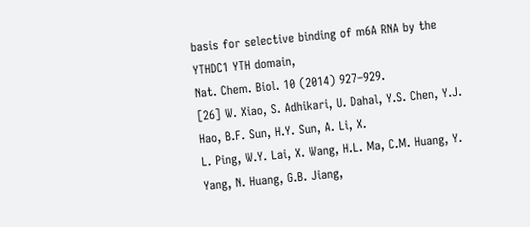basis for selective binding of m6A RNA by the YTHDC1 YTH domain,
Nat. Chem. Biol. 10 (2014) 927–929.
[26] W. Xiao, S. Adhikari, U. Dahal, Y.S. Chen, Y.J. Hao, B.F. Sun, H.Y. Sun, A. Li, X.
L. Ping, W.Y. Lai, X. Wang, H.L. Ma, C.M. Huang, Y. Yang, N. Huang, G.B. Jiang,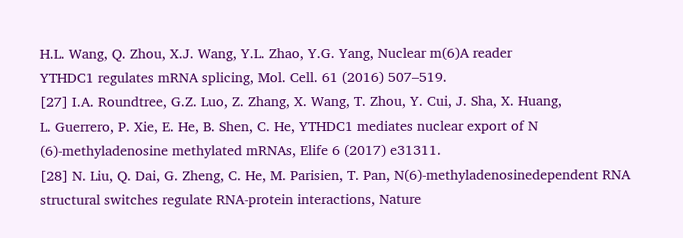H.L. Wang, Q. Zhou, X.J. Wang, Y.L. Zhao, Y.G. Yang, Nuclear m(6)A reader
YTHDC1 regulates mRNA splicing, Mol. Cell. 61 (2016) 507–519.
[27] I.A. Roundtree, G.Z. Luo, Z. Zhang, X. Wang, T. Zhou, Y. Cui, J. Sha, X. Huang,
L. Guerrero, P. Xie, E. He, B. Shen, C. He, YTHDC1 mediates nuclear export of N
(6)-methyladenosine methylated mRNAs, Elife 6 (2017) e31311.
[28] N. Liu, Q. Dai, G. Zheng, C. He, M. Parisien, T. Pan, N(6)-methyladenosinedependent RNA structural switches regulate RNA-protein interactions, Nature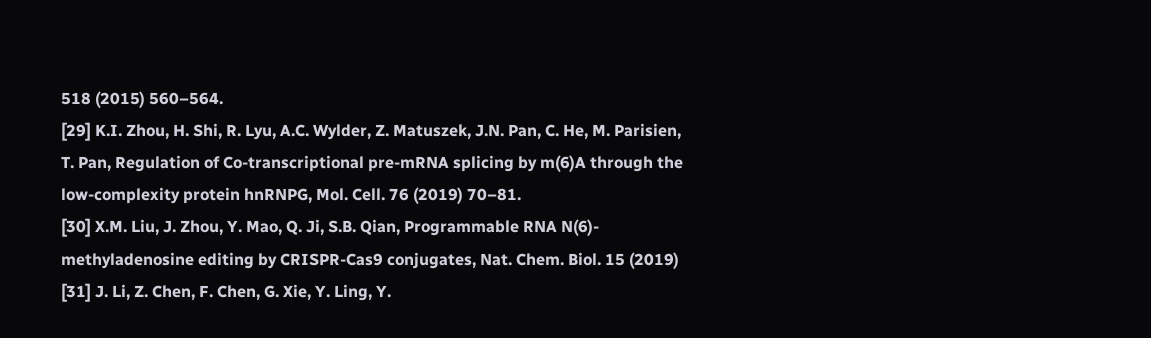518 (2015) 560–564.
[29] K.I. Zhou, H. Shi, R. Lyu, A.C. Wylder, Z. Matuszek, J.N. Pan, C. He, M. Parisien,
T. Pan, Regulation of Co-transcriptional pre-mRNA splicing by m(6)A through the
low-complexity protein hnRNPG, Mol. Cell. 76 (2019) 70–81.
[30] X.M. Liu, J. Zhou, Y. Mao, Q. Ji, S.B. Qian, Programmable RNA N(6)-
methyladenosine editing by CRISPR-Cas9 conjugates, Nat. Chem. Biol. 15 (2019)
[31] J. Li, Z. Chen, F. Chen, G. Xie, Y. Ling, Y.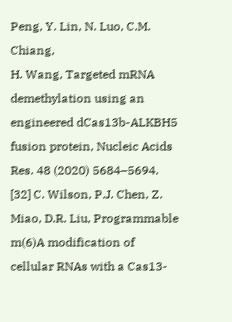Peng, Y. Lin, N. Luo, C.M. Chiang,
H. Wang, Targeted mRNA demethylation using an engineered dCas13b-ALKBH5
fusion protein, Nucleic Acids Res. 48 (2020) 5684–5694.
[32] C. Wilson, P.J. Chen, Z. Miao, D.R. Liu, Programmable m(6)A modification of
cellular RNAs with a Cas13-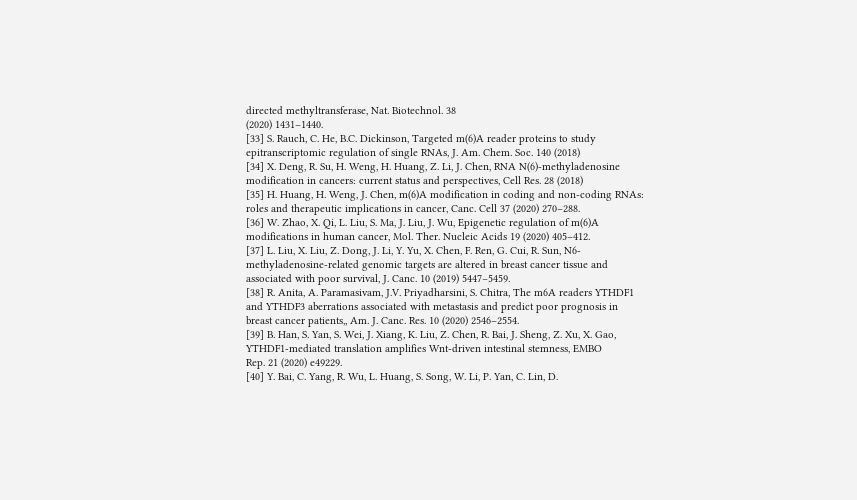directed methyltransferase, Nat. Biotechnol. 38
(2020) 1431–1440.
[33] S. Rauch, C. He, B.C. Dickinson, Targeted m(6)A reader proteins to study
epitranscriptomic regulation of single RNAs, J. Am. Chem. Soc. 140 (2018)
[34] X. Deng, R. Su, H. Weng, H. Huang, Z. Li, J. Chen, RNA N(6)-methyladenosine
modification in cancers: current status and perspectives, Cell Res. 28 (2018)
[35] H. Huang, H. Weng, J. Chen, m(6)A modification in coding and non-coding RNAs:
roles and therapeutic implications in cancer, Canc. Cell 37 (2020) 270–288.
[36] W. Zhao, X. Qi, L. Liu, S. Ma, J. Liu, J. Wu, Epigenetic regulation of m(6)A
modifications in human cancer, Mol. Ther. Nucleic Acids 19 (2020) 405–412.
[37] L. Liu, X. Liu, Z. Dong, J. Li, Y. Yu, X. Chen, F. Ren, G. Cui, R. Sun, N6-
methyladenosine-related genomic targets are altered in breast cancer tissue and
associated with poor survival, J. Canc. 10 (2019) 5447–5459.
[38] R. Anita, A. Paramasivam, J.V. Priyadharsini, S. Chitra, The m6A readers YTHDF1
and YTHDF3 aberrations associated with metastasis and predict poor prognosis in
breast cancer patients,, Am. J. Canc. Res. 10 (2020) 2546–2554.
[39] B. Han, S. Yan, S. Wei, J. Xiang, K. Liu, Z. Chen, R. Bai, J. Sheng, Z. Xu, X. Gao,
YTHDF1-mediated translation amplifies Wnt-driven intestinal stemness, EMBO
Rep. 21 (2020) e49229.
[40] Y. Bai, C. Yang, R. Wu, L. Huang, S. Song, W. Li, P. Yan, C. Lin, D.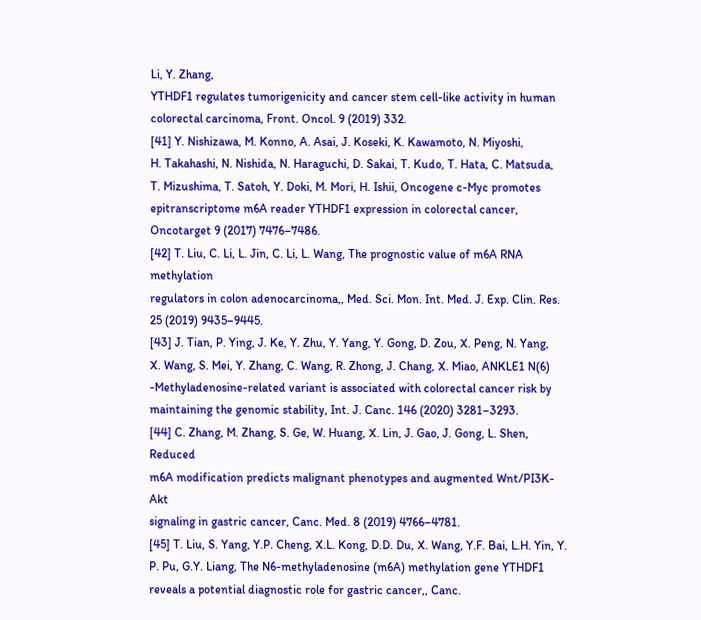Li, Y. Zhang,
YTHDF1 regulates tumorigenicity and cancer stem cell-like activity in human
colorectal carcinoma, Front. Oncol. 9 (2019) 332.
[41] Y. Nishizawa, M. Konno, A. Asai, J. Koseki, K. Kawamoto, N. Miyoshi,
H. Takahashi, N. Nishida, N. Haraguchi, D. Sakai, T. Kudo, T. Hata, C. Matsuda,
T. Mizushima, T. Satoh, Y. Doki, M. Mori, H. Ishii, Oncogene c-Myc promotes
epitranscriptome m6A reader YTHDF1 expression in colorectal cancer,
Oncotarget 9 (2017) 7476–7486.
[42] T. Liu, C. Li, L. Jin, C. Li, L. Wang, The prognostic value of m6A RNA methylation
regulators in colon adenocarcinoma,, Med. Sci. Mon. Int. Med. J. Exp. Clin. Res.
25 (2019) 9435–9445.
[43] J. Tian, P. Ying, J. Ke, Y. Zhu, Y. Yang, Y. Gong, D. Zou, X. Peng, N. Yang,
X. Wang, S. Mei, Y. Zhang, C. Wang, R. Zhong, J. Chang, X. Miao, ANKLE1 N(6)
-Methyladenosine-related variant is associated with colorectal cancer risk by
maintaining the genomic stability, Int. J. Canc. 146 (2020) 3281–3293.
[44] C. Zhang, M. Zhang, S. Ge, W. Huang, X. Lin, J. Gao, J. Gong, L. Shen, Reduced
m6A modification predicts malignant phenotypes and augmented Wnt/PI3K-Akt
signaling in gastric cancer, Canc. Med. 8 (2019) 4766–4781.
[45] T. Liu, S. Yang, Y.P. Cheng, X.L. Kong, D.D. Du, X. Wang, Y.F. Bai, L.H. Yin, Y.
P. Pu, G.Y. Liang, The N6-methyladenosine (m6A) methylation gene YTHDF1
reveals a potential diagnostic role for gastric cancer,, Canc.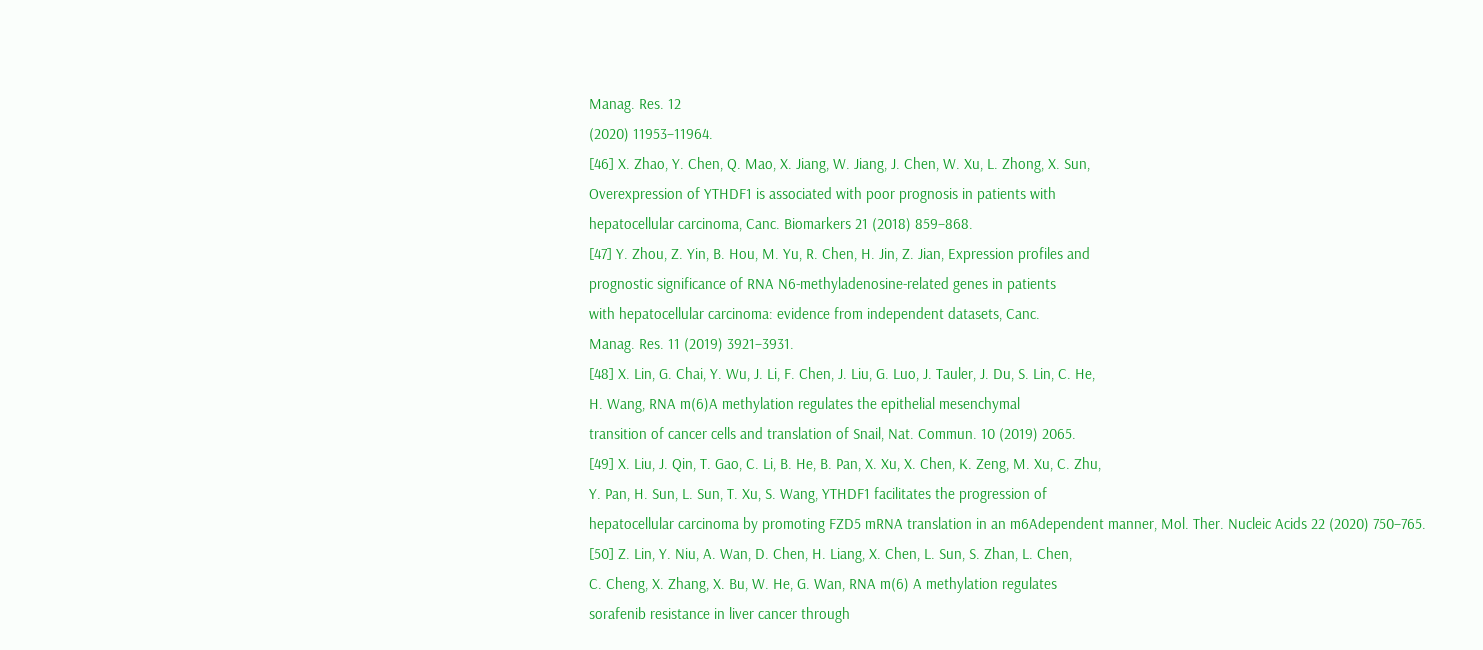Manag. Res. 12
(2020) 11953–11964.
[46] X. Zhao, Y. Chen, Q. Mao, X. Jiang, W. Jiang, J. Chen, W. Xu, L. Zhong, X. Sun,
Overexpression of YTHDF1 is associated with poor prognosis in patients with
hepatocellular carcinoma, Canc. Biomarkers 21 (2018) 859–868.
[47] Y. Zhou, Z. Yin, B. Hou, M. Yu, R. Chen, H. Jin, Z. Jian, Expression profiles and
prognostic significance of RNA N6-methyladenosine-related genes in patients
with hepatocellular carcinoma: evidence from independent datasets, Canc.
Manag. Res. 11 (2019) 3921–3931.
[48] X. Lin, G. Chai, Y. Wu, J. Li, F. Chen, J. Liu, G. Luo, J. Tauler, J. Du, S. Lin, C. He,
H. Wang, RNA m(6)A methylation regulates the epithelial mesenchymal
transition of cancer cells and translation of Snail, Nat. Commun. 10 (2019) 2065.
[49] X. Liu, J. Qin, T. Gao, C. Li, B. He, B. Pan, X. Xu, X. Chen, K. Zeng, M. Xu, C. Zhu,
Y. Pan, H. Sun, L. Sun, T. Xu, S. Wang, YTHDF1 facilitates the progression of
hepatocellular carcinoma by promoting FZD5 mRNA translation in an m6Adependent manner, Mol. Ther. Nucleic Acids 22 (2020) 750–765.
[50] Z. Lin, Y. Niu, A. Wan, D. Chen, H. Liang, X. Chen, L. Sun, S. Zhan, L. Chen,
C. Cheng, X. Zhang, X. Bu, W. He, G. Wan, RNA m(6) A methylation regulates
sorafenib resistance in liver cancer through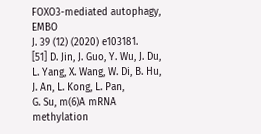FOXO3-mediated autophagy, EMBO
J. 39 (12) (2020) e103181.
[51] D. Jin, J. Guo, Y. Wu, J. Du, L. Yang, X. Wang, W. Di, B. Hu, J. An, L. Kong, L. Pan,
G. Su, m(6)A mRNA methylation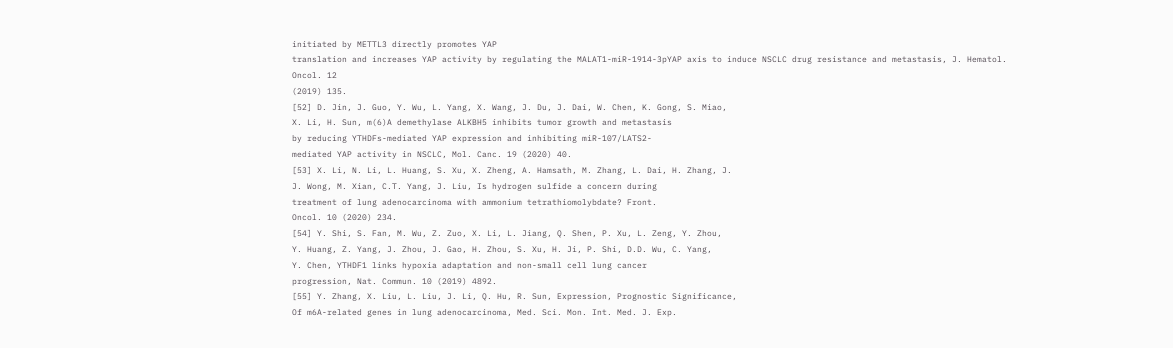initiated by METTL3 directly promotes YAP
translation and increases YAP activity by regulating the MALAT1-miR-1914-3pYAP axis to induce NSCLC drug resistance and metastasis, J. Hematol. Oncol. 12
(2019) 135.
[52] D. Jin, J. Guo, Y. Wu, L. Yang, X. Wang, J. Du, J. Dai, W. Chen, K. Gong, S. Miao,
X. Li, H. Sun, m(6)A demethylase ALKBH5 inhibits tumor growth and metastasis
by reducing YTHDFs-mediated YAP expression and inhibiting miR-107/LATS2-
mediated YAP activity in NSCLC, Mol. Canc. 19 (2020) 40.
[53] X. Li, N. Li, L. Huang, S. Xu, X. Zheng, A. Hamsath, M. Zhang, L. Dai, H. Zhang, J.
J. Wong, M. Xian, C.T. Yang, J. Liu, Is hydrogen sulfide a concern during
treatment of lung adenocarcinoma with ammonium tetrathiomolybdate? Front.
Oncol. 10 (2020) 234.
[54] Y. Shi, S. Fan, M. Wu, Z. Zuo, X. Li, L. Jiang, Q. Shen, P. Xu, L. Zeng, Y. Zhou,
Y. Huang, Z. Yang, J. Zhou, J. Gao, H. Zhou, S. Xu, H. Ji, P. Shi, D.D. Wu, C. Yang,
Y. Chen, YTHDF1 links hypoxia adaptation and non-small cell lung cancer
progression, Nat. Commun. 10 (2019) 4892.
[55] Y. Zhang, X. Liu, L. Liu, J. Li, Q. Hu, R. Sun, Expression, Prognostic Significance,
Of m6A-related genes in lung adenocarcinoma, Med. Sci. Mon. Int. Med. J. Exp.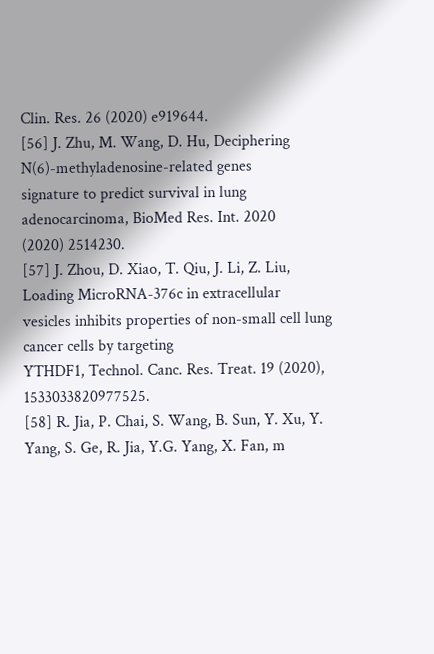Clin. Res. 26 (2020) e919644.
[56] J. Zhu, M. Wang, D. Hu, Deciphering N(6)-methyladenosine-related genes
signature to predict survival in lung adenocarcinoma, BioMed Res. Int. 2020
(2020) 2514230.
[57] J. Zhou, D. Xiao, T. Qiu, J. Li, Z. Liu, Loading MicroRNA-376c in extracellular
vesicles inhibits properties of non-small cell lung cancer cells by targeting
YTHDF1, Technol. Canc. Res. Treat. 19 (2020), 1533033820977525.
[58] R. Jia, P. Chai, S. Wang, B. Sun, Y. Xu, Y. Yang, S. Ge, R. Jia, Y.G. Yang, X. Fan, m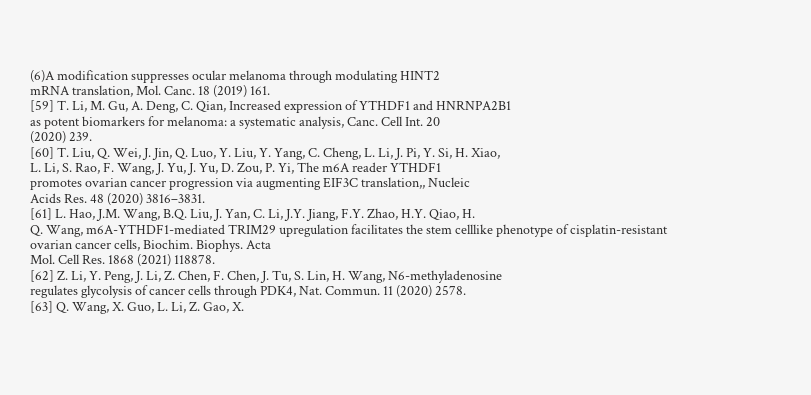(6)A modification suppresses ocular melanoma through modulating HINT2
mRNA translation, Mol. Canc. 18 (2019) 161.
[59] T. Li, M. Gu, A. Deng, C. Qian, Increased expression of YTHDF1 and HNRNPA2B1
as potent biomarkers for melanoma: a systematic analysis, Canc. Cell Int. 20
(2020) 239.
[60] T. Liu, Q. Wei, J. Jin, Q. Luo, Y. Liu, Y. Yang, C. Cheng, L. Li, J. Pi, Y. Si, H. Xiao,
L. Li, S. Rao, F. Wang, J. Yu, J. Yu, D. Zou, P. Yi, The m6A reader YTHDF1
promotes ovarian cancer progression via augmenting EIF3C translation,, Nucleic
Acids Res. 48 (2020) 3816–3831.
[61] L. Hao, J.M. Wang, B.Q. Liu, J. Yan, C. Li, J.Y. Jiang, F.Y. Zhao, H.Y. Qiao, H.
Q. Wang, m6A-YTHDF1-mediated TRIM29 upregulation facilitates the stem celllike phenotype of cisplatin-resistant ovarian cancer cells, Biochim. Biophys. Acta
Mol. Cell Res. 1868 (2021) 118878.
[62] Z. Li, Y. Peng, J. Li, Z. Chen, F. Chen, J. Tu, S. Lin, H. Wang, N6-methyladenosine
regulates glycolysis of cancer cells through PDK4, Nat. Commun. 11 (2020) 2578.
[63] Q. Wang, X. Guo, L. Li, Z. Gao, X.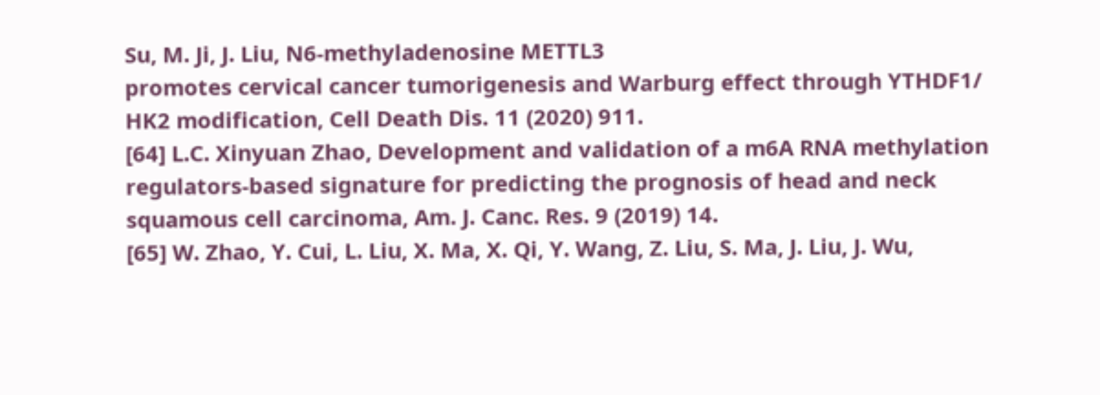Su, M. Ji, J. Liu, N6-methyladenosine METTL3
promotes cervical cancer tumorigenesis and Warburg effect through YTHDF1/
HK2 modification, Cell Death Dis. 11 (2020) 911.
[64] L.C. Xinyuan Zhao, Development and validation of a m6A RNA methylation
regulators-based signature for predicting the prognosis of head and neck
squamous cell carcinoma, Am. J. Canc. Res. 9 (2019) 14.
[65] W. Zhao, Y. Cui, L. Liu, X. Ma, X. Qi, Y. Wang, Z. Liu, S. Ma, J. Liu, J. Wu,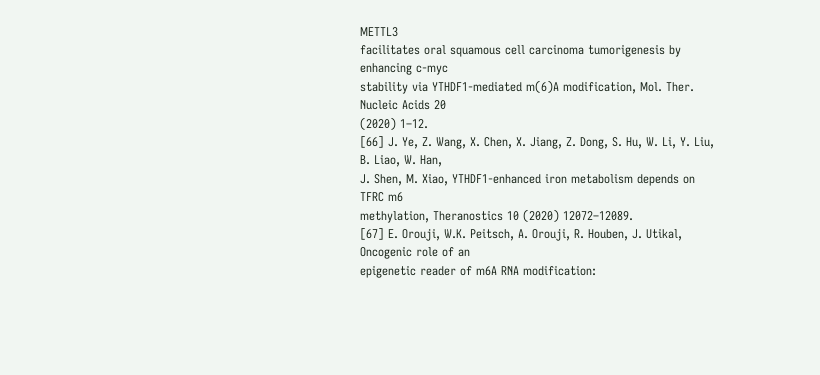METTL3
facilitates oral squamous cell carcinoma tumorigenesis by enhancing c-myc
stability via YTHDF1-mediated m(6)A modification, Mol. Ther. Nucleic Acids 20
(2020) 1–12.
[66] J. Ye, Z. Wang, X. Chen, X. Jiang, Z. Dong, S. Hu, W. Li, Y. Liu, B. Liao, W. Han,
J. Shen, M. Xiao, YTHDF1-enhanced iron metabolism depends on TFRC m6
methylation, Theranostics 10 (2020) 12072–12089.
[67] E. Orouji, W.K. Peitsch, A. Orouji, R. Houben, J. Utikal, Oncogenic role of an
epigenetic reader of m6A RNA modification: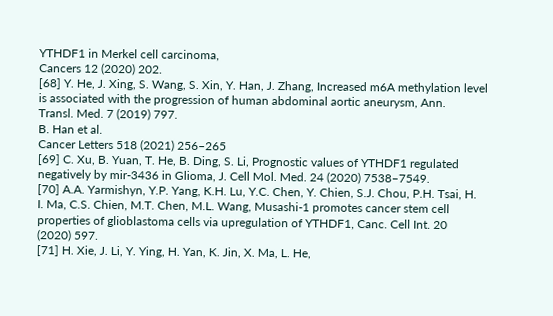YTHDF1 in Merkel cell carcinoma,
Cancers 12 (2020) 202.
[68] Y. He, J. Xing, S. Wang, S. Xin, Y. Han, J. Zhang, Increased m6A methylation level
is associated with the progression of human abdominal aortic aneurysm, Ann.
Transl. Med. 7 (2019) 797.
B. Han et al.
Cancer Letters 518 (2021) 256–265
[69] C. Xu, B. Yuan, T. He, B. Ding, S. Li, Prognostic values of YTHDF1 regulated
negatively by mir-3436 in Glioma, J. Cell Mol. Med. 24 (2020) 7538–7549.
[70] A.A. Yarmishyn, Y.P. Yang, K.H. Lu, Y.C. Chen, Y. Chien, S.J. Chou, P.H. Tsai, H.
I. Ma, C.S. Chien, M.T. Chen, M.L. Wang, Musashi-1 promotes cancer stem cell
properties of glioblastoma cells via upregulation of YTHDF1, Canc. Cell Int. 20
(2020) 597.
[71] H. Xie, J. Li, Y. Ying, H. Yan, K. Jin, X. Ma, L. He,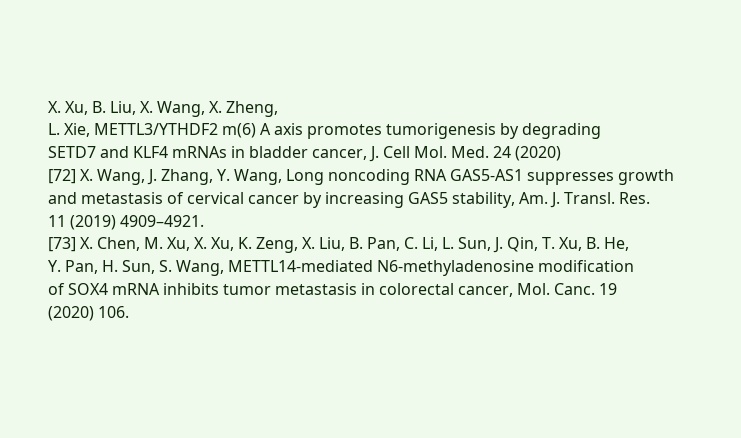X. Xu, B. Liu, X. Wang, X. Zheng,
L. Xie, METTL3/YTHDF2 m(6) A axis promotes tumorigenesis by degrading
SETD7 and KLF4 mRNAs in bladder cancer, J. Cell Mol. Med. 24 (2020)
[72] X. Wang, J. Zhang, Y. Wang, Long noncoding RNA GAS5-AS1 suppresses growth
and metastasis of cervical cancer by increasing GAS5 stability, Am. J. Transl. Res.
11 (2019) 4909–4921.
[73] X. Chen, M. Xu, X. Xu, K. Zeng, X. Liu, B. Pan, C. Li, L. Sun, J. Qin, T. Xu, B. He,
Y. Pan, H. Sun, S. Wang, METTL14-mediated N6-methyladenosine modification
of SOX4 mRNA inhibits tumor metastasis in colorectal cancer, Mol. Canc. 19
(2020) 106.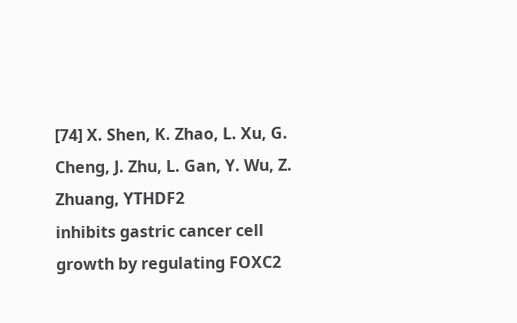[74] X. Shen, K. Zhao, L. Xu, G. Cheng, J. Zhu, L. Gan, Y. Wu, Z. Zhuang, YTHDF2
inhibits gastric cancer cell growth by regulating FOXC2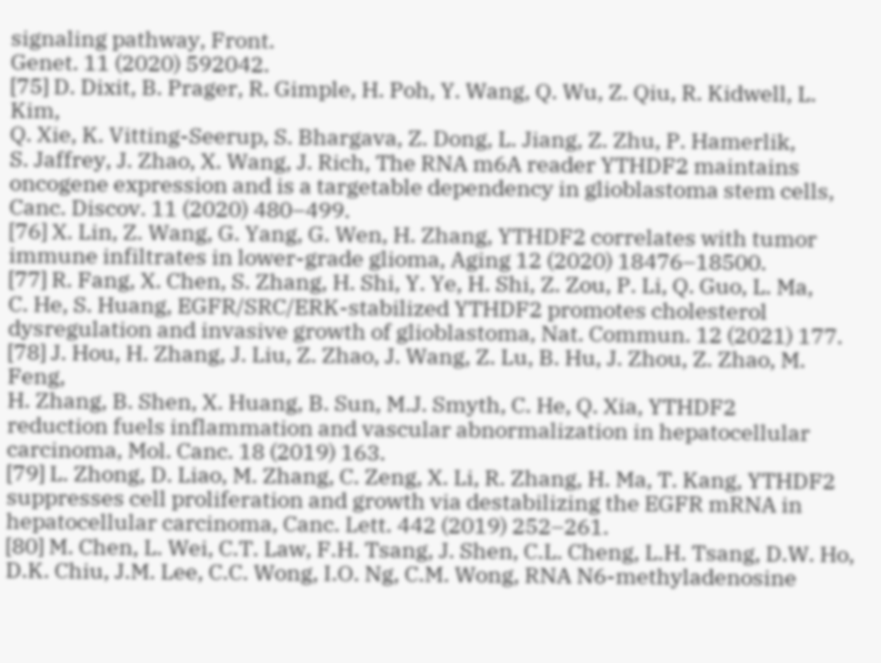signaling pathway, Front.
Genet. 11 (2020) 592042.
[75] D. Dixit, B. Prager, R. Gimple, H. Poh, Y. Wang, Q. Wu, Z. Qiu, R. Kidwell, L. Kim,
Q. Xie, K. Vitting-Seerup, S. Bhargava, Z. Dong, L. Jiang, Z. Zhu, P. Hamerlik,
S. Jaffrey, J. Zhao, X. Wang, J. Rich, The RNA m6A reader YTHDF2 maintains
oncogene expression and is a targetable dependency in glioblastoma stem cells,
Canc. Discov. 11 (2020) 480–499.
[76] X. Lin, Z. Wang, G. Yang, G. Wen, H. Zhang, YTHDF2 correlates with tumor
immune infiltrates in lower-grade glioma, Aging 12 (2020) 18476–18500.
[77] R. Fang, X. Chen, S. Zhang, H. Shi, Y. Ye, H. Shi, Z. Zou, P. Li, Q. Guo, L. Ma,
C. He, S. Huang, EGFR/SRC/ERK-stabilized YTHDF2 promotes cholesterol
dysregulation and invasive growth of glioblastoma, Nat. Commun. 12 (2021) 177.
[78] J. Hou, H. Zhang, J. Liu, Z. Zhao, J. Wang, Z. Lu, B. Hu, J. Zhou, Z. Zhao, M. Feng,
H. Zhang, B. Shen, X. Huang, B. Sun, M.J. Smyth, C. He, Q. Xia, YTHDF2
reduction fuels inflammation and vascular abnormalization in hepatocellular
carcinoma, Mol. Canc. 18 (2019) 163.
[79] L. Zhong, D. Liao, M. Zhang, C. Zeng, X. Li, R. Zhang, H. Ma, T. Kang, YTHDF2
suppresses cell proliferation and growth via destabilizing the EGFR mRNA in
hepatocellular carcinoma, Canc. Lett. 442 (2019) 252–261.
[80] M. Chen, L. Wei, C.T. Law, F.H. Tsang, J. Shen, C.L. Cheng, L.H. Tsang, D.W. Ho,
D.K. Chiu, J.M. Lee, C.C. Wong, I.O. Ng, C.M. Wong, RNA N6-methyladenosine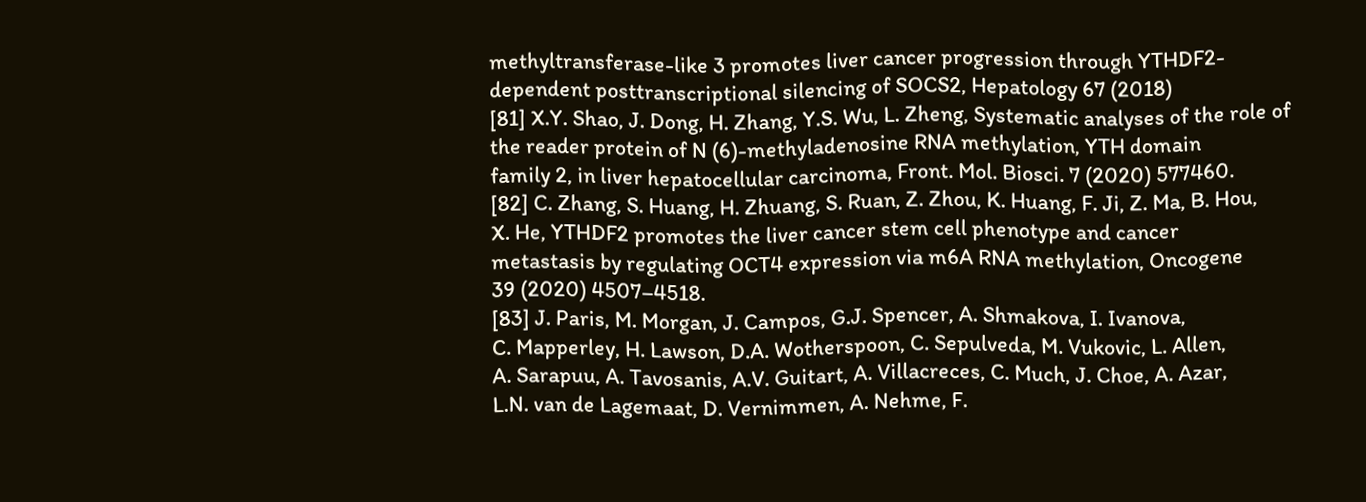methyltransferase-like 3 promotes liver cancer progression through YTHDF2-
dependent posttranscriptional silencing of SOCS2, Hepatology 67 (2018)
[81] X.Y. Shao, J. Dong, H. Zhang, Y.S. Wu, L. Zheng, Systematic analyses of the role of
the reader protein of N (6)-methyladenosine RNA methylation, YTH domain
family 2, in liver hepatocellular carcinoma, Front. Mol. Biosci. 7 (2020) 577460.
[82] C. Zhang, S. Huang, H. Zhuang, S. Ruan, Z. Zhou, K. Huang, F. Ji, Z. Ma, B. Hou,
X. He, YTHDF2 promotes the liver cancer stem cell phenotype and cancer
metastasis by regulating OCT4 expression via m6A RNA methylation, Oncogene
39 (2020) 4507–4518.
[83] J. Paris, M. Morgan, J. Campos, G.J. Spencer, A. Shmakova, I. Ivanova,
C. Mapperley, H. Lawson, D.A. Wotherspoon, C. Sepulveda, M. Vukovic, L. Allen,
A. Sarapuu, A. Tavosanis, A.V. Guitart, A. Villacreces, C. Much, J. Choe, A. Azar,
L.N. van de Lagemaat, D. Vernimmen, A. Nehme, F.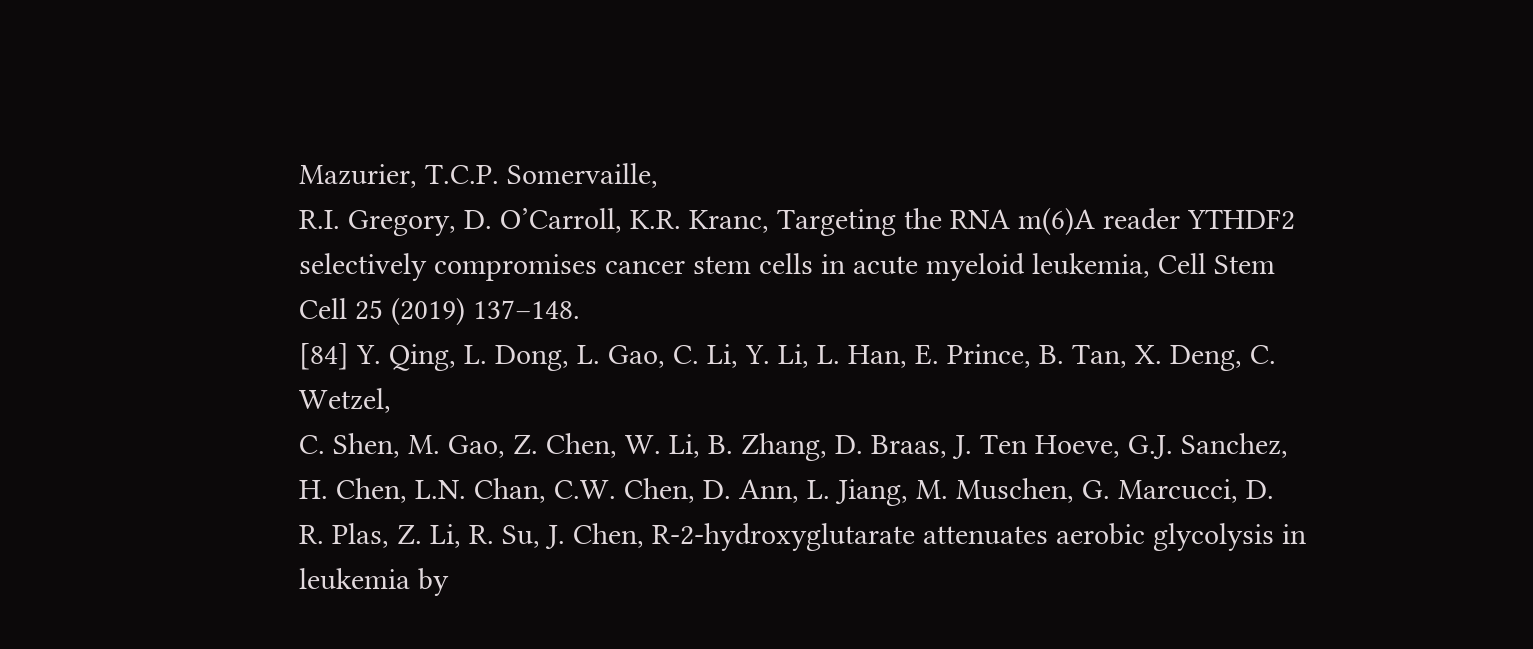Mazurier, T.C.P. Somervaille,
R.I. Gregory, D. O’Carroll, K.R. Kranc, Targeting the RNA m(6)A reader YTHDF2
selectively compromises cancer stem cells in acute myeloid leukemia, Cell Stem
Cell 25 (2019) 137–148.
[84] Y. Qing, L. Dong, L. Gao, C. Li, Y. Li, L. Han, E. Prince, B. Tan, X. Deng, C. Wetzel,
C. Shen, M. Gao, Z. Chen, W. Li, B. Zhang, D. Braas, J. Ten Hoeve, G.J. Sanchez,
H. Chen, L.N. Chan, C.W. Chen, D. Ann, L. Jiang, M. Muschen, G. Marcucci, D.
R. Plas, Z. Li, R. Su, J. Chen, R-2-hydroxyglutarate attenuates aerobic glycolysis in
leukemia by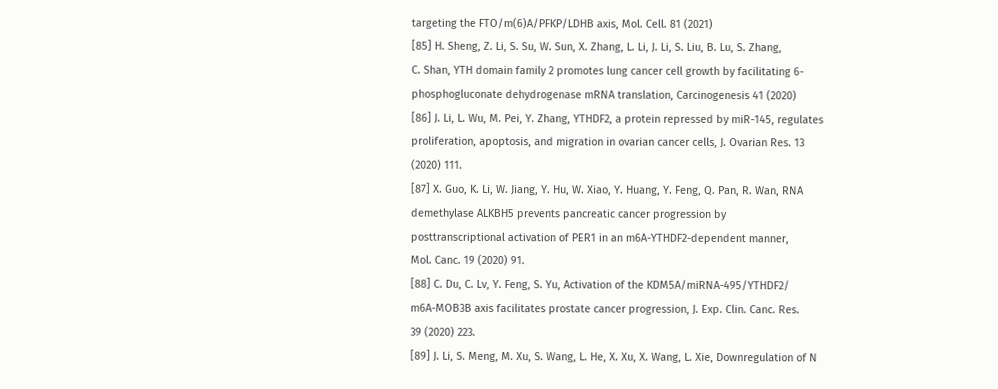targeting the FTO/m(6)A/PFKP/LDHB axis, Mol. Cell. 81 (2021)
[85] H. Sheng, Z. Li, S. Su, W. Sun, X. Zhang, L. Li, J. Li, S. Liu, B. Lu, S. Zhang,
C. Shan, YTH domain family 2 promotes lung cancer cell growth by facilitating 6-
phosphogluconate dehydrogenase mRNA translation, Carcinogenesis 41 (2020)
[86] J. Li, L. Wu, M. Pei, Y. Zhang, YTHDF2, a protein repressed by miR-145, regulates
proliferation, apoptosis, and migration in ovarian cancer cells, J. Ovarian Res. 13
(2020) 111.
[87] X. Guo, K. Li, W. Jiang, Y. Hu, W. Xiao, Y. Huang, Y. Feng, Q. Pan, R. Wan, RNA
demethylase ALKBH5 prevents pancreatic cancer progression by
posttranscriptional activation of PER1 in an m6A-YTHDF2-dependent manner,
Mol. Canc. 19 (2020) 91.
[88] C. Du, C. Lv, Y. Feng, S. Yu, Activation of the KDM5A/miRNA-495/YTHDF2/
m6A-MOB3B axis facilitates prostate cancer progression, J. Exp. Clin. Canc. Res.
39 (2020) 223.
[89] J. Li, S. Meng, M. Xu, S. Wang, L. He, X. Xu, X. Wang, L. Xie, Downregulation of N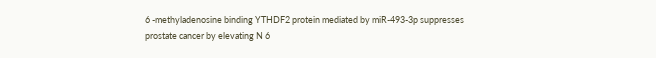6 -methyladenosine binding YTHDF2 protein mediated by miR-493-3p suppresses
prostate cancer by elevating N 6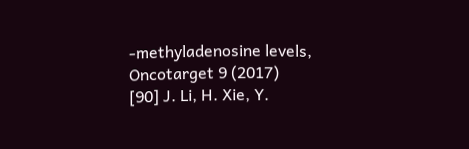-methyladenosine levels, Oncotarget 9 (2017)
[90] J. Li, H. Xie, Y.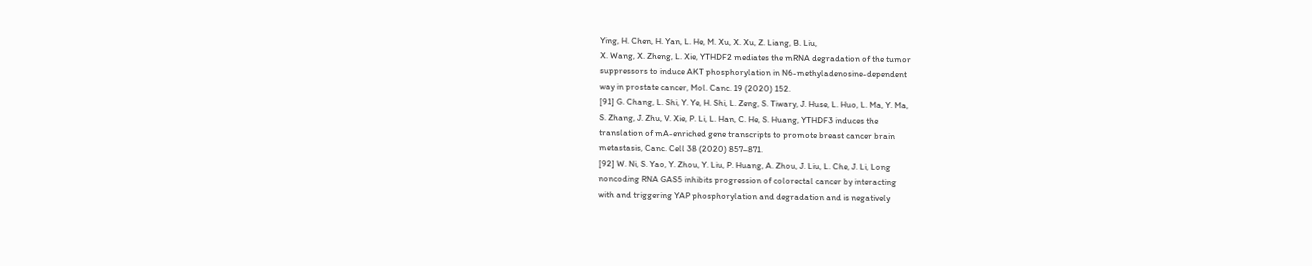Ying, H. Chen, H. Yan, L. He, M. Xu, X. Xu, Z. Liang, B. Liu,
X. Wang, X. Zheng, L. Xie, YTHDF2 mediates the mRNA degradation of the tumor
suppressors to induce AKT phosphorylation in N6-methyladenosine-dependent
way in prostate cancer, Mol. Canc. 19 (2020) 152.
[91] G. Chang, L. Shi, Y. Ye, H. Shi, L. Zeng, S. Tiwary, J. Huse, L. Huo, L. Ma, Y. Ma,
S. Zhang, J. Zhu, V. Xie, P. Li, L. Han, C. He, S. Huang, YTHDF3 induces the
translation of mA-enriched gene transcripts to promote breast cancer brain
metastasis, Canc. Cell 38 (2020) 857–871.
[92] W. Ni, S. Yao, Y. Zhou, Y. Liu, P. Huang, A. Zhou, J. Liu, L. Che, J. Li, Long
noncoding RNA GAS5 inhibits progression of colorectal cancer by interacting
with and triggering YAP phosphorylation and degradation and is negatively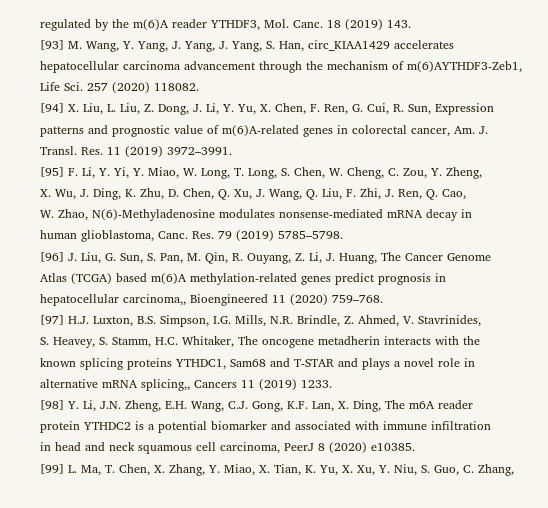regulated by the m(6)A reader YTHDF3, Mol. Canc. 18 (2019) 143.
[93] M. Wang, Y. Yang, J. Yang, J. Yang, S. Han, circ_KIAA1429 accelerates
hepatocellular carcinoma advancement through the mechanism of m(6)AYTHDF3-Zeb1, Life Sci. 257 (2020) 118082.
[94] X. Liu, L. Liu, Z. Dong, J. Li, Y. Yu, X. Chen, F. Ren, G. Cui, R. Sun, Expression
patterns and prognostic value of m(6)A-related genes in colorectal cancer, Am. J.
Transl. Res. 11 (2019) 3972–3991.
[95] F. Li, Y. Yi, Y. Miao, W. Long, T. Long, S. Chen, W. Cheng, C. Zou, Y. Zheng,
X. Wu, J. Ding, K. Zhu, D. Chen, Q. Xu, J. Wang, Q. Liu, F. Zhi, J. Ren, Q. Cao,
W. Zhao, N(6)-Methyladenosine modulates nonsense-mediated mRNA decay in
human glioblastoma, Canc. Res. 79 (2019) 5785–5798.
[96] J. Liu, G. Sun, S. Pan, M. Qin, R. Ouyang, Z. Li, J. Huang, The Cancer Genome
Atlas (TCGA) based m(6)A methylation-related genes predict prognosis in
hepatocellular carcinoma,, Bioengineered 11 (2020) 759–768.
[97] H.J. Luxton, B.S. Simpson, I.G. Mills, N.R. Brindle, Z. Ahmed, V. Stavrinides,
S. Heavey, S. Stamm, H.C. Whitaker, The oncogene metadherin interacts with the
known splicing proteins YTHDC1, Sam68 and T-STAR and plays a novel role in
alternative mRNA splicing,, Cancers 11 (2019) 1233.
[98] Y. Li, J.N. Zheng, E.H. Wang, C.J. Gong, K.F. Lan, X. Ding, The m6A reader
protein YTHDC2 is a potential biomarker and associated with immune infiltration
in head and neck squamous cell carcinoma, PeerJ 8 (2020) e10385.
[99] L. Ma, T. Chen, X. Zhang, Y. Miao, X. Tian, K. Yu, X. Xu, Y. Niu, S. Guo, C. Zhang,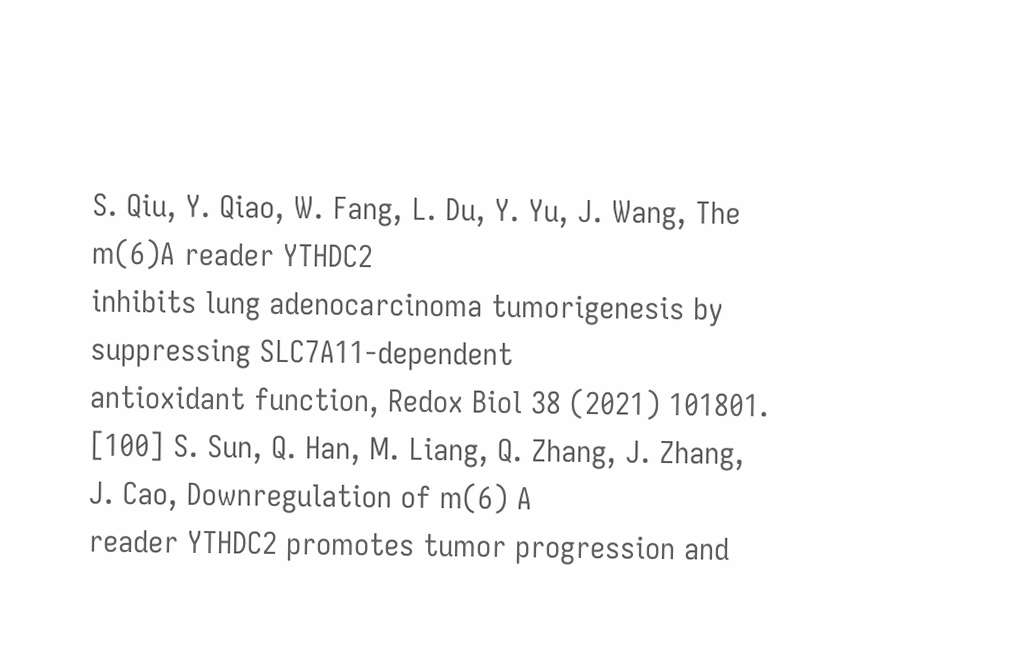S. Qiu, Y. Qiao, W. Fang, L. Du, Y. Yu, J. Wang, The m(6)A reader YTHDC2
inhibits lung adenocarcinoma tumorigenesis by suppressing SLC7A11-dependent
antioxidant function, Redox Biol 38 (2021) 101801.
[100] S. Sun, Q. Han, M. Liang, Q. Zhang, J. Zhang, J. Cao, Downregulation of m(6) A
reader YTHDC2 promotes tumor progression and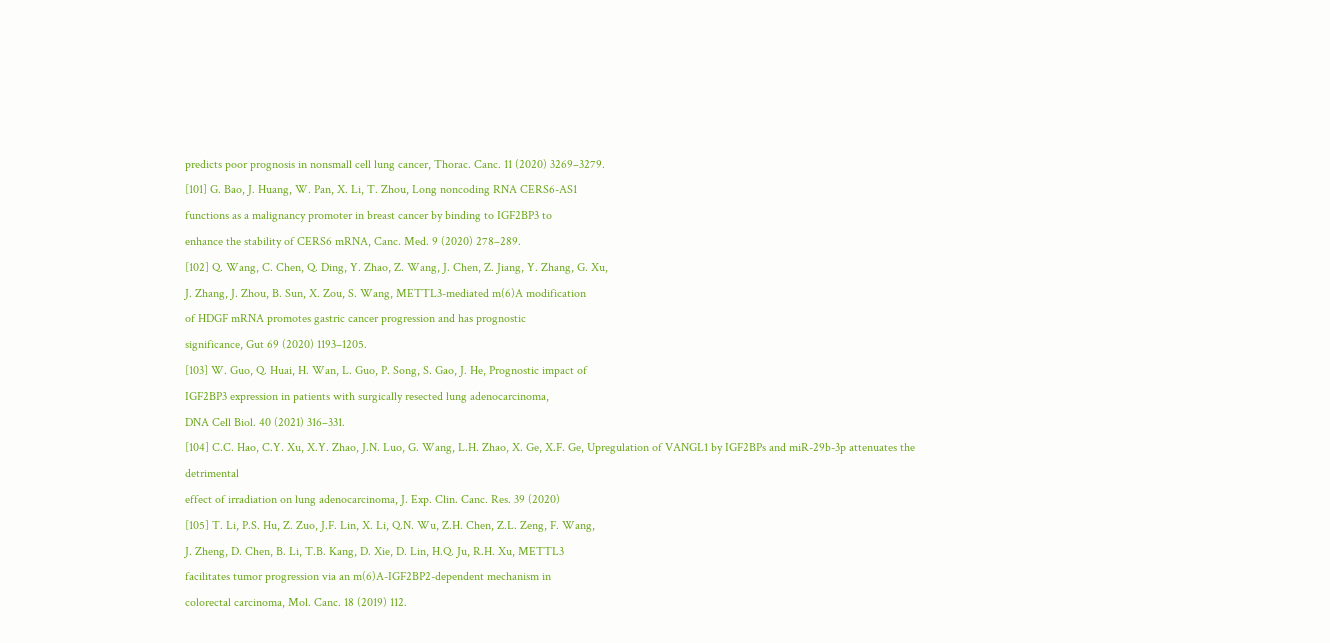predicts poor prognosis in nonsmall cell lung cancer, Thorac. Canc. 11 (2020) 3269–3279.
[101] G. Bao, J. Huang, W. Pan, X. Li, T. Zhou, Long noncoding RNA CERS6-AS1
functions as a malignancy promoter in breast cancer by binding to IGF2BP3 to
enhance the stability of CERS6 mRNA, Canc. Med. 9 (2020) 278–289.
[102] Q. Wang, C. Chen, Q. Ding, Y. Zhao, Z. Wang, J. Chen, Z. Jiang, Y. Zhang, G. Xu,
J. Zhang, J. Zhou, B. Sun, X. Zou, S. Wang, METTL3-mediated m(6)A modification
of HDGF mRNA promotes gastric cancer progression and has prognostic
significance, Gut 69 (2020) 1193–1205.
[103] W. Guo, Q. Huai, H. Wan, L. Guo, P. Song, S. Gao, J. He, Prognostic impact of
IGF2BP3 expression in patients with surgically resected lung adenocarcinoma,
DNA Cell Biol. 40 (2021) 316–331.
[104] C.C. Hao, C.Y. Xu, X.Y. Zhao, J.N. Luo, G. Wang, L.H. Zhao, X. Ge, X.F. Ge, Upregulation of VANGL1 by IGF2BPs and miR-29b-3p attenuates the detrimental
effect of irradiation on lung adenocarcinoma, J. Exp. Clin. Canc. Res. 39 (2020)
[105] T. Li, P.S. Hu, Z. Zuo, J.F. Lin, X. Li, Q.N. Wu, Z.H. Chen, Z.L. Zeng, F. Wang,
J. Zheng, D. Chen, B. Li, T.B. Kang, D. Xie, D. Lin, H.Q. Ju, R.H. Xu, METTL3
facilitates tumor progression via an m(6)A-IGF2BP2-dependent mechanism in
colorectal carcinoma, Mol. Canc. 18 (2019) 112.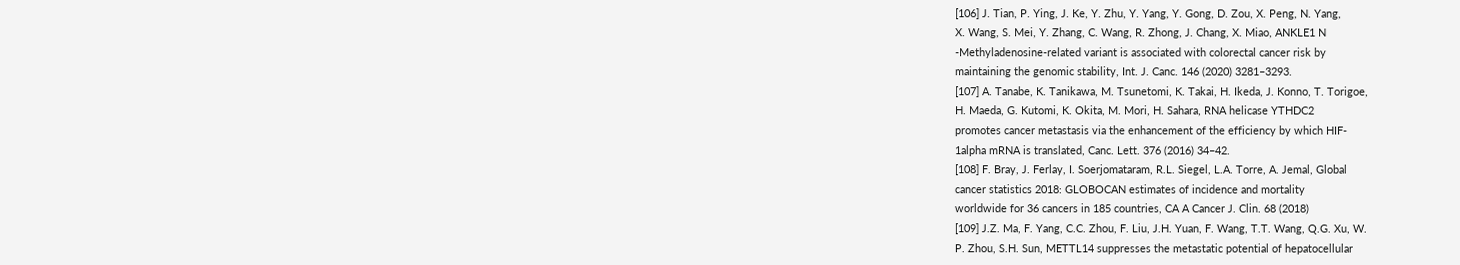[106] J. Tian, P. Ying, J. Ke, Y. Zhu, Y. Yang, Y. Gong, D. Zou, X. Peng, N. Yang,
X. Wang, S. Mei, Y. Zhang, C. Wang, R. Zhong, J. Chang, X. Miao, ANKLE1 N
-Methyladenosine-related variant is associated with colorectal cancer risk by
maintaining the genomic stability, Int. J. Canc. 146 (2020) 3281–3293.
[107] A. Tanabe, K. Tanikawa, M. Tsunetomi, K. Takai, H. Ikeda, J. Konno, T. Torigoe,
H. Maeda, G. Kutomi, K. Okita, M. Mori, H. Sahara, RNA helicase YTHDC2
promotes cancer metastasis via the enhancement of the efficiency by which HIF-
1alpha mRNA is translated, Canc. Lett. 376 (2016) 34–42.
[108] F. Bray, J. Ferlay, I. Soerjomataram, R.L. Siegel, L.A. Torre, A. Jemal, Global
cancer statistics 2018: GLOBOCAN estimates of incidence and mortality
worldwide for 36 cancers in 185 countries, CA A Cancer J. Clin. 68 (2018)
[109] J.Z. Ma, F. Yang, C.C. Zhou, F. Liu, J.H. Yuan, F. Wang, T.T. Wang, Q.G. Xu, W.
P. Zhou, S.H. Sun, METTL14 suppresses the metastatic potential of hepatocellular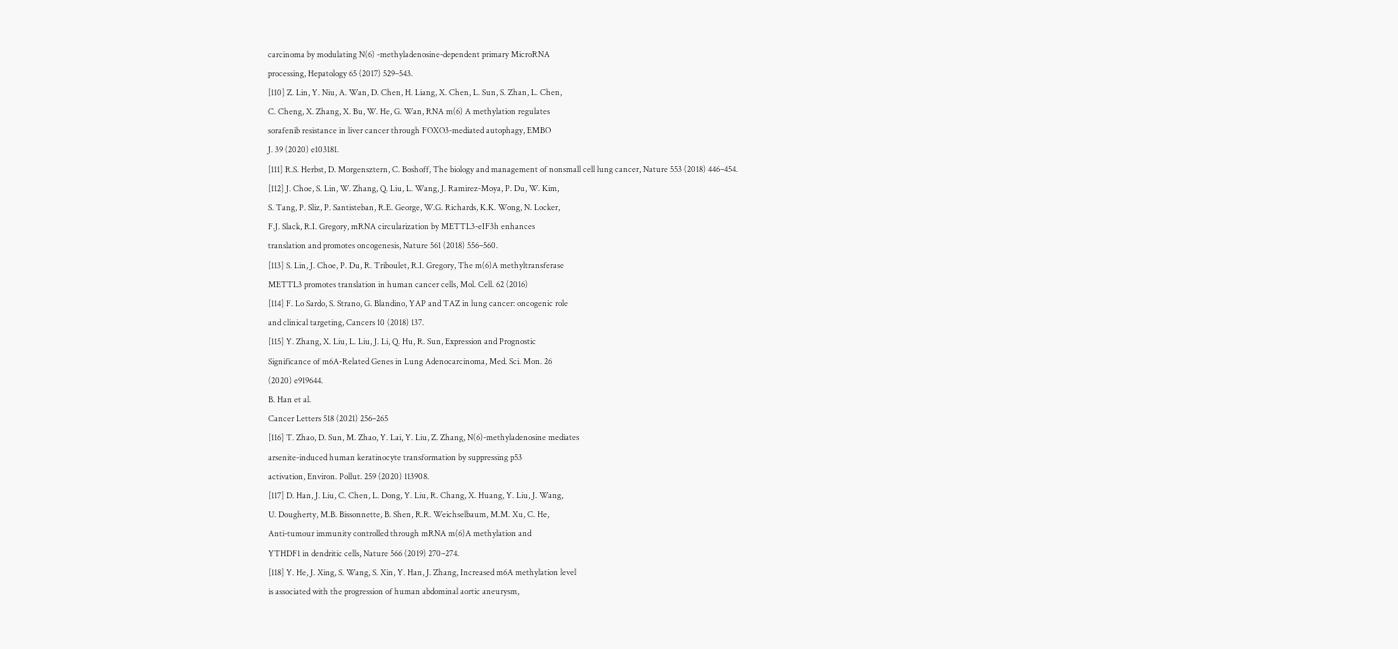carcinoma by modulating N(6) -methyladenosine-dependent primary MicroRNA
processing, Hepatology 65 (2017) 529–543.
[110] Z. Lin, Y. Niu, A. Wan, D. Chen, H. Liang, X. Chen, L. Sun, S. Zhan, L. Chen,
C. Cheng, X. Zhang, X. Bu, W. He, G. Wan, RNA m(6) A methylation regulates
sorafenib resistance in liver cancer through FOXO3-mediated autophagy, EMBO
J. 39 (2020) e103181.
[111] R.S. Herbst, D. Morgensztern, C. Boshoff, The biology and management of nonsmall cell lung cancer, Nature 553 (2018) 446–454.
[112] J. Choe, S. Lin, W. Zhang, Q. Liu, L. Wang, J. Ramirez-Moya, P. Du, W. Kim,
S. Tang, P. Sliz, P. Santisteban, R.E. George, W.G. Richards, K.K. Wong, N. Locker,
F.J. Slack, R.I. Gregory, mRNA circularization by METTL3-eIF3h enhances
translation and promotes oncogenesis, Nature 561 (2018) 556–560.
[113] S. Lin, J. Choe, P. Du, R. Triboulet, R.I. Gregory, The m(6)A methyltransferase
METTL3 promotes translation in human cancer cells, Mol. Cell. 62 (2016)
[114] F. Lo Sardo, S. Strano, G. Blandino, YAP and TAZ in lung cancer: oncogenic role
and clinical targeting, Cancers 10 (2018) 137.
[115] Y. Zhang, X. Liu, L. Liu, J. Li, Q. Hu, R. Sun, Expression and Prognostic
Significance of m6A-Related Genes in Lung Adenocarcinoma, Med. Sci. Mon. 26
(2020) e919644.
B. Han et al.
Cancer Letters 518 (2021) 256–265
[116] T. Zhao, D. Sun, M. Zhao, Y. Lai, Y. Liu, Z. Zhang, N(6)-methyladenosine mediates
arsenite-induced human keratinocyte transformation by suppressing p53
activation, Environ. Pollut. 259 (2020) 113908.
[117] D. Han, J. Liu, C. Chen, L. Dong, Y. Liu, R. Chang, X. Huang, Y. Liu, J. Wang,
U. Dougherty, M.B. Bissonnette, B. Shen, R.R. Weichselbaum, M.M. Xu, C. He,
Anti-tumour immunity controlled through mRNA m(6)A methylation and
YTHDF1 in dendritic cells, Nature 566 (2019) 270–274.
[118] Y. He, J. Xing, S. Wang, S. Xin, Y. Han, J. Zhang, Increased m6A methylation level
is associated with the progression of human abdominal aortic aneurysm,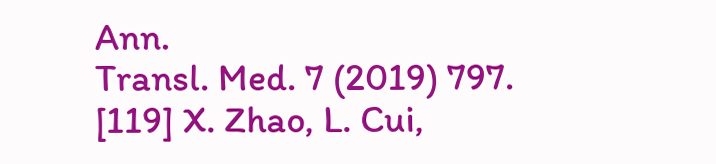Ann.
Transl. Med. 7 (2019) 797.
[119] X. Zhao, L. Cui,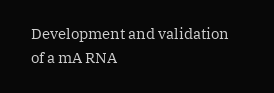Development and validation of a mA RNA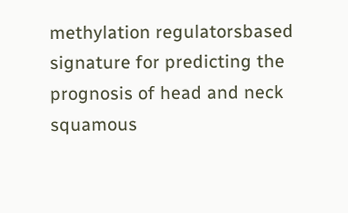methylation regulatorsbased signature for predicting the prognosis of head and neck squamous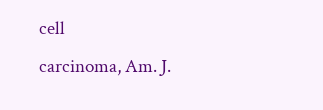cell
carcinoma, Am. J.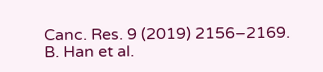Canc. Res. 9 (2019) 2156–2169.
B. Han et al.